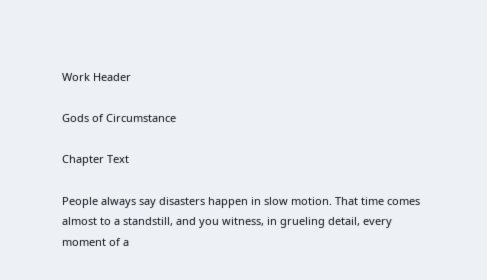Work Header

Gods of Circumstance

Chapter Text

People always say disasters happen in slow motion. That time comes almost to a standstill, and you witness, in grueling detail, every moment of a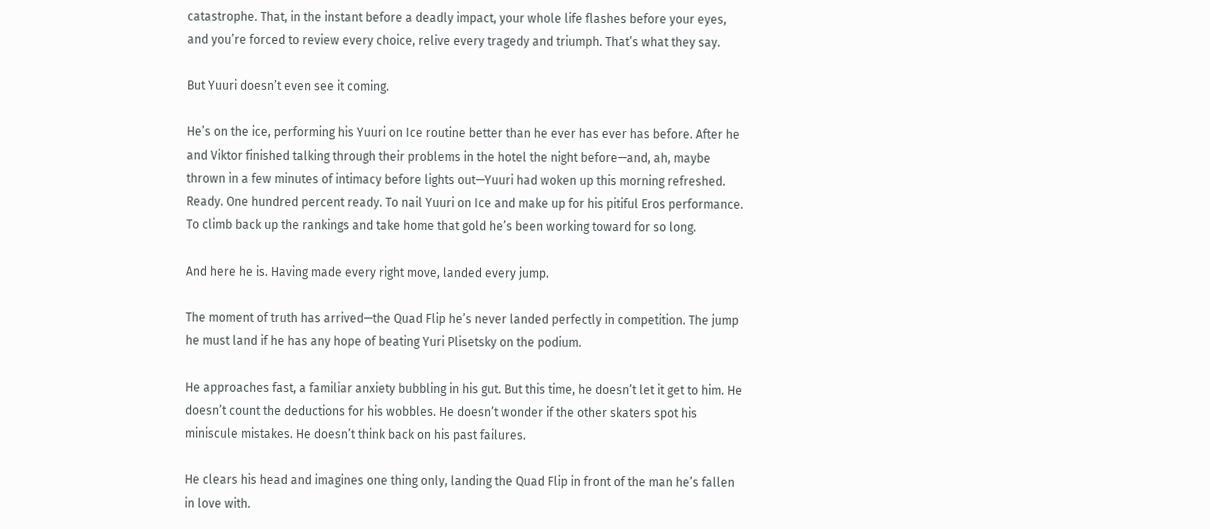catastrophe. That, in the instant before a deadly impact, your whole life flashes before your eyes, and you’re forced to review every choice, relive every tragedy and triumph. That’s what they say.

But Yuuri doesn’t even see it coming.

He’s on the ice, performing his Yuuri on Ice routine better than he ever has ever has before. After he and Viktor finished talking through their problems in the hotel the night before—and, ah, maybe thrown in a few minutes of intimacy before lights out—Yuuri had woken up this morning refreshed. Ready. One hundred percent ready. To nail Yuuri on Ice and make up for his pitiful Eros performance. To climb back up the rankings and take home that gold he’s been working toward for so long.

And here he is. Having made every right move, landed every jump.

The moment of truth has arrived—the Quad Flip he’s never landed perfectly in competition. The jump he must land if he has any hope of beating Yuri Plisetsky on the podium.

He approaches fast, a familiar anxiety bubbling in his gut. But this time, he doesn’t let it get to him. He doesn’t count the deductions for his wobbles. He doesn’t wonder if the other skaters spot his miniscule mistakes. He doesn’t think back on his past failures.

He clears his head and imagines one thing only, landing the Quad Flip in front of the man he’s fallen in love with.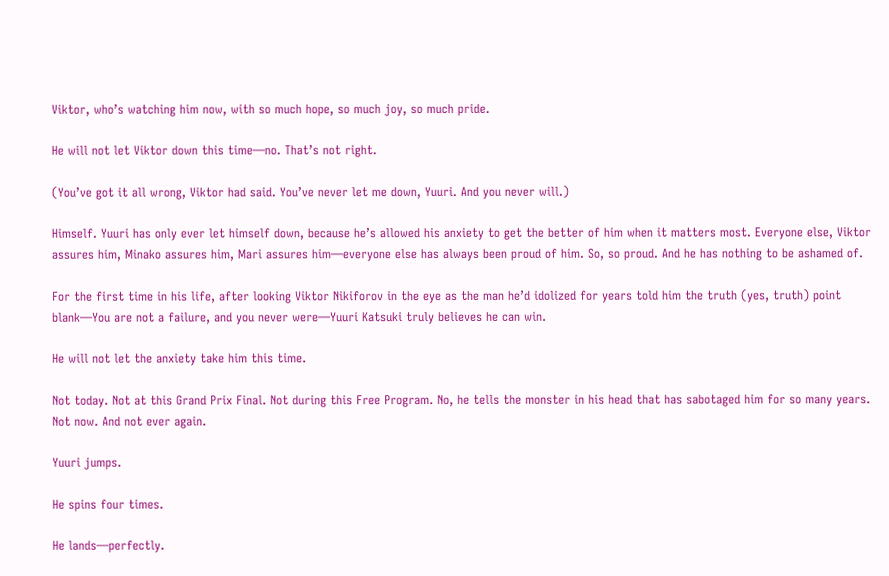Viktor, who’s watching him now, with so much hope, so much joy, so much pride.

He will not let Viktor down this time—no. That’s not right.

(You’ve got it all wrong, Viktor had said. You’ve never let me down, Yuuri. And you never will.)

Himself. Yuuri has only ever let himself down, because he’s allowed his anxiety to get the better of him when it matters most. Everyone else, Viktor assures him, Minako assures him, Mari assures him—everyone else has always been proud of him. So, so proud. And he has nothing to be ashamed of.

For the first time in his life, after looking Viktor Nikiforov in the eye as the man he’d idolized for years told him the truth (yes, truth) point blank—You are not a failure, and you never were—Yuuri Katsuki truly believes he can win.

He will not let the anxiety take him this time.

Not today. Not at this Grand Prix Final. Not during this Free Program. No, he tells the monster in his head that has sabotaged him for so many years. Not now. And not ever again.

Yuuri jumps.

He spins four times.

He lands—perfectly.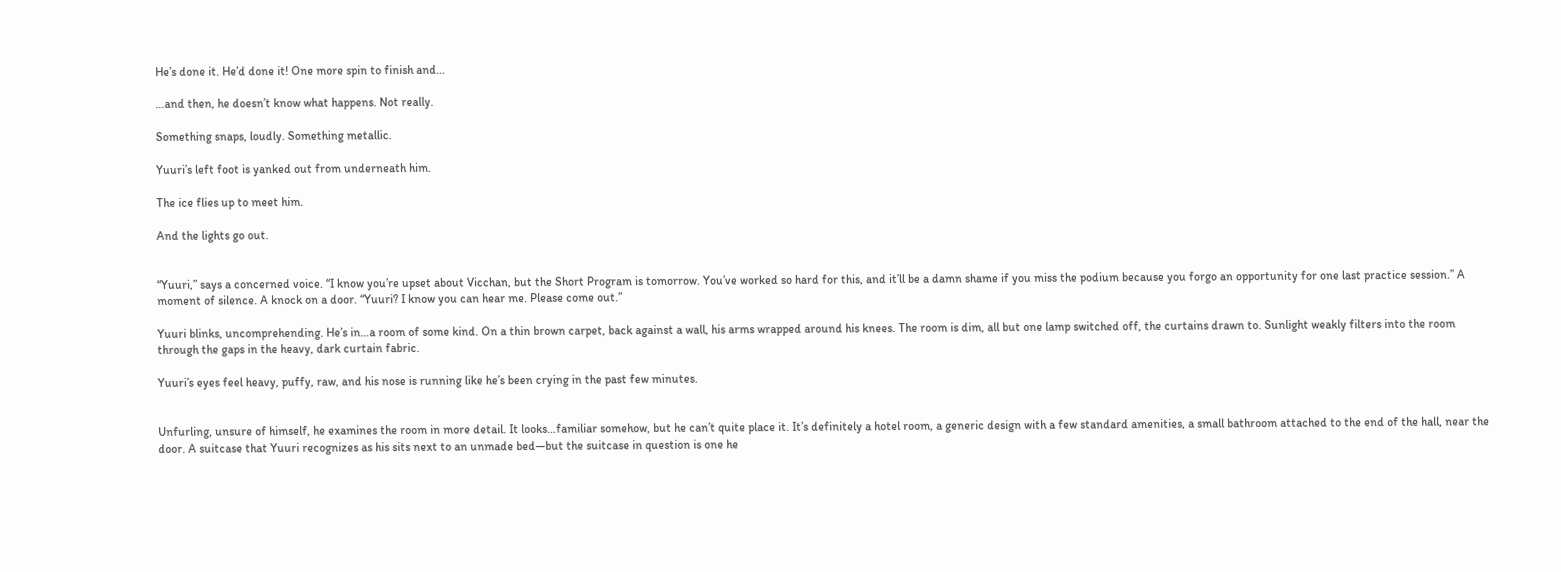He’s done it. He’d done it! One more spin to finish and…

…and then, he doesn’t know what happens. Not really.

Something snaps, loudly. Something metallic.

Yuuri’s left foot is yanked out from underneath him.

The ice flies up to meet him.

And the lights go out.


“Yuuri,” says a concerned voice. “I know you’re upset about Vicchan, but the Short Program is tomorrow. You’ve worked so hard for this, and it’ll be a damn shame if you miss the podium because you forgo an opportunity for one last practice session.” A moment of silence. A knock on a door. “Yuuri? I know you can hear me. Please come out.”

Yuuri blinks, uncomprehending. He’s in…a room of some kind. On a thin brown carpet, back against a wall, his arms wrapped around his knees. The room is dim, all but one lamp switched off, the curtains drawn to. Sunlight weakly filters into the room through the gaps in the heavy, dark curtain fabric.

Yuuri’s eyes feel heavy, puffy, raw, and his nose is running like he’s been crying in the past few minutes.


Unfurling, unsure of himself, he examines the room in more detail. It looks…familiar somehow, but he can’t quite place it. It’s definitely a hotel room, a generic design with a few standard amenities, a small bathroom attached to the end of the hall, near the door. A suitcase that Yuuri recognizes as his sits next to an unmade bed—but the suitcase in question is one he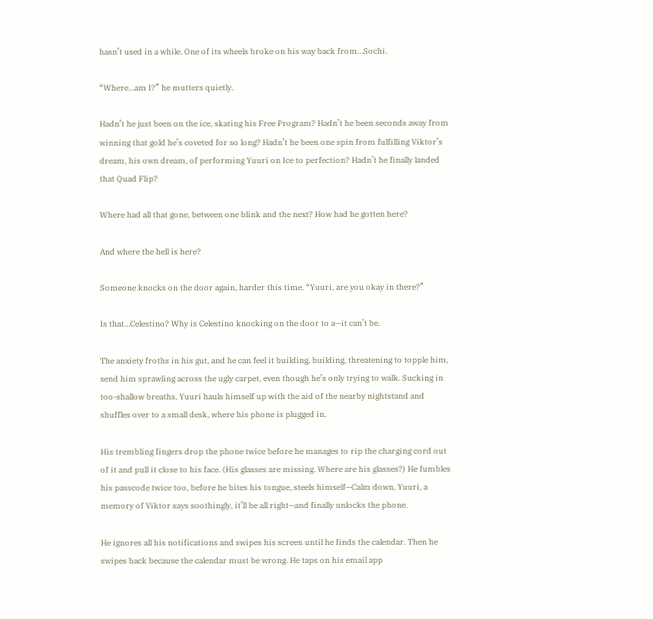hasn’t used in a while. One of its wheels broke on his way back from…Sochi.

“Where…am I?” he mutters quietly.

Hadn’t he just been on the ice, skating his Free Program? Hadn’t he been seconds away from winning that gold he’s coveted for so long? Hadn’t he been one spin from fulfilling Viktor’s dream, his own dream, of performing Yuuri on Ice to perfection? Hadn’t he finally landed that Quad Flip?

Where had all that gone, between one blink and the next? How had he gotten here?

And where the hell is here?

Someone knocks on the door again, harder this time. “Yuuri, are you okay in there?”

Is that…Celestino? Why is Celestino knocking on the door to a—it can’t be.

The anxiety froths in his gut, and he can feel it building, building, threatening to topple him, send him sprawling across the ugly carpet, even though he’s only trying to walk. Sucking in too-shallow breaths, Yuuri hauls himself up with the aid of the nearby nightstand and shuffles over to a small desk, where his phone is plugged in.

His trembling fingers drop the phone twice before he manages to rip the charging cord out of it and pull it close to his face. (His glasses are missing. Where are his glasses?) He fumbles his passcode twice too, before he bites his tongue, steels himself—Calm down, Yuuri, a memory of Viktor says soothingly, it’ll be all right—and finally unlocks the phone.

He ignores all his notifications and swipes his screen until he finds the calendar. Then he swipes back because the calendar must be wrong. He taps on his email app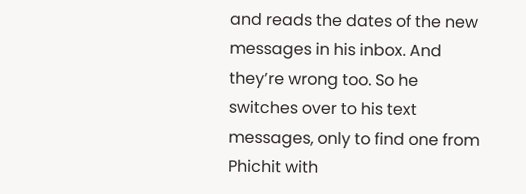and reads the dates of the new messages in his inbox. And they’re wrong too. So he switches over to his text messages, only to find one from Phichit with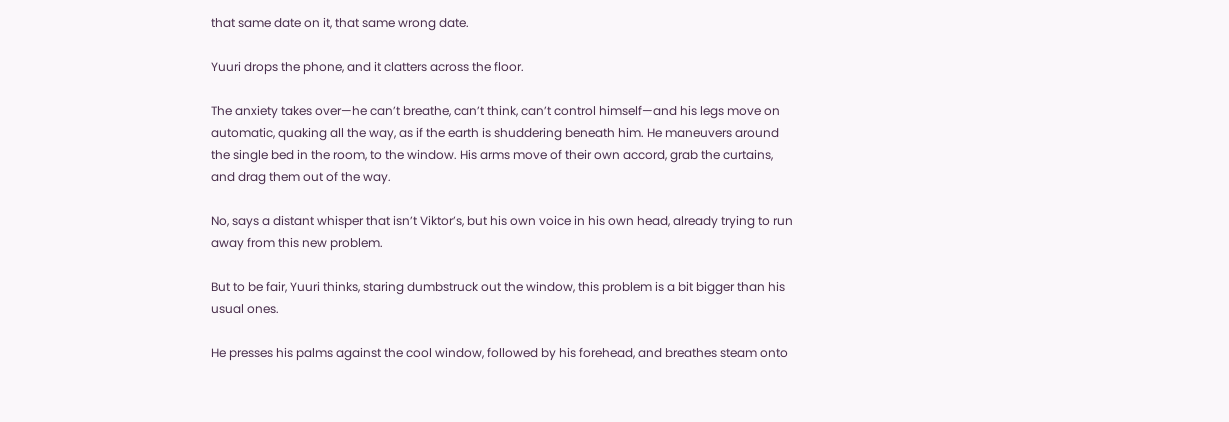that same date on it, that same wrong date.

Yuuri drops the phone, and it clatters across the floor.

The anxiety takes over—he can’t breathe, can’t think, can’t control himself—and his legs move on automatic, quaking all the way, as if the earth is shuddering beneath him. He maneuvers around the single bed in the room, to the window. His arms move of their own accord, grab the curtains, and drag them out of the way.

No, says a distant whisper that isn’t Viktor’s, but his own voice in his own head, already trying to run away from this new problem.

But to be fair, Yuuri thinks, staring dumbstruck out the window, this problem is a bit bigger than his usual ones.

He presses his palms against the cool window, followed by his forehead, and breathes steam onto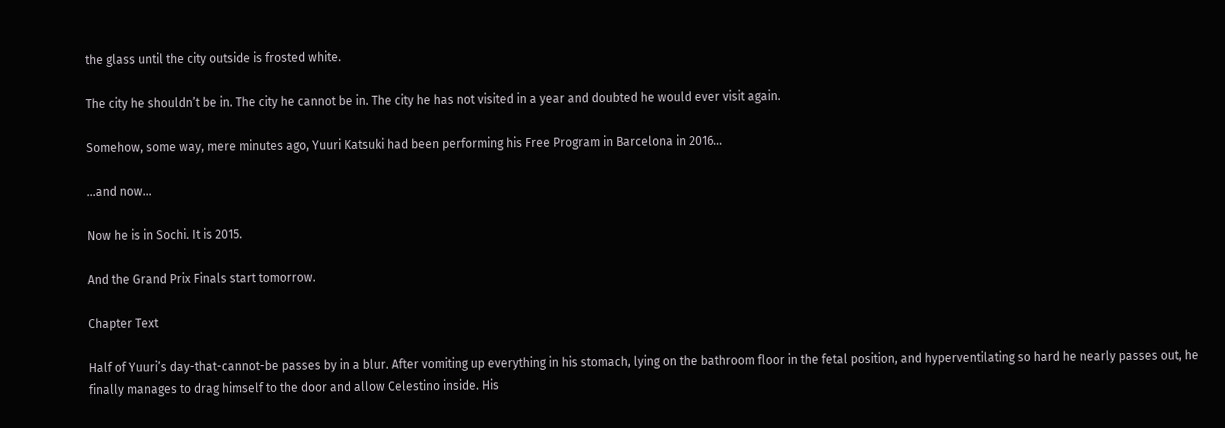the glass until the city outside is frosted white.

The city he shouldn’t be in. The city he cannot be in. The city he has not visited in a year and doubted he would ever visit again.

Somehow, some way, mere minutes ago, Yuuri Katsuki had been performing his Free Program in Barcelona in 2016…

…and now…

Now he is in Sochi. It is 2015.

And the Grand Prix Finals start tomorrow.

Chapter Text

Half of Yuuri’s day-that-cannot-be passes by in a blur. After vomiting up everything in his stomach, lying on the bathroom floor in the fetal position, and hyperventilating so hard he nearly passes out, he finally manages to drag himself to the door and allow Celestino inside. His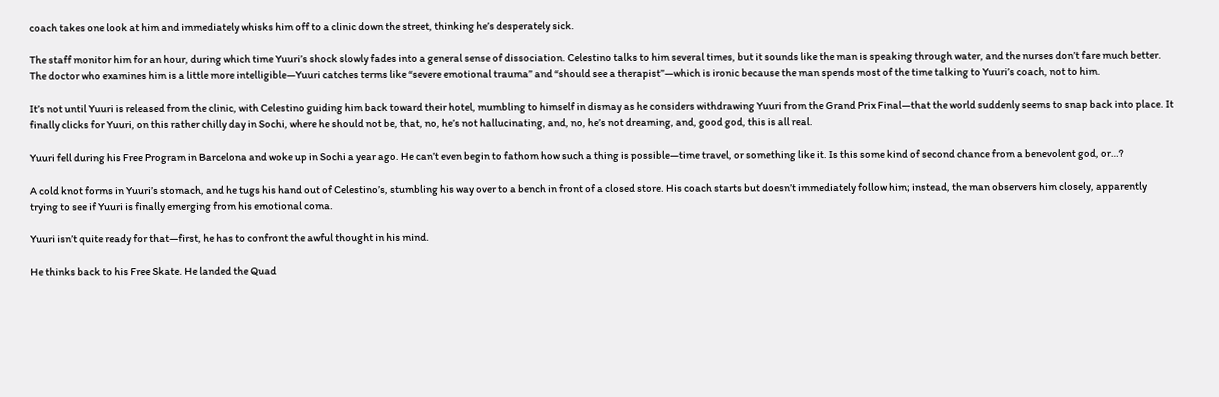coach takes one look at him and immediately whisks him off to a clinic down the street, thinking he’s desperately sick.

The staff monitor him for an hour, during which time Yuuri’s shock slowly fades into a general sense of dissociation. Celestino talks to him several times, but it sounds like the man is speaking through water, and the nurses don’t fare much better. The doctor who examines him is a little more intelligible—Yuuri catches terms like “severe emotional trauma” and “should see a therapist”—which is ironic because the man spends most of the time talking to Yuuri’s coach, not to him.

It’s not until Yuuri is released from the clinic, with Celestino guiding him back toward their hotel, mumbling to himself in dismay as he considers withdrawing Yuuri from the Grand Prix Final—that the world suddenly seems to snap back into place. It finally clicks for Yuuri, on this rather chilly day in Sochi, where he should not be, that, no, he’s not hallucinating, and, no, he’s not dreaming, and, good god, this is all real.

Yuuri fell during his Free Program in Barcelona and woke up in Sochi a year ago. He can’t even begin to fathom how such a thing is possible—time travel, or something like it. Is this some kind of second chance from a benevolent god, or…?

A cold knot forms in Yuuri’s stomach, and he tugs his hand out of Celestino’s, stumbling his way over to a bench in front of a closed store. His coach starts but doesn’t immediately follow him; instead, the man observers him closely, apparently trying to see if Yuuri is finally emerging from his emotional coma.

Yuuri isn’t quite ready for that—first, he has to confront the awful thought in his mind.

He thinks back to his Free Skate. He landed the Quad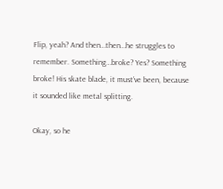Flip, yeah? And then…then…he struggles to remember. Something…broke? Yes? Something broke! His skate blade, it must’ve been, because it sounded like metal splitting.

Okay, so he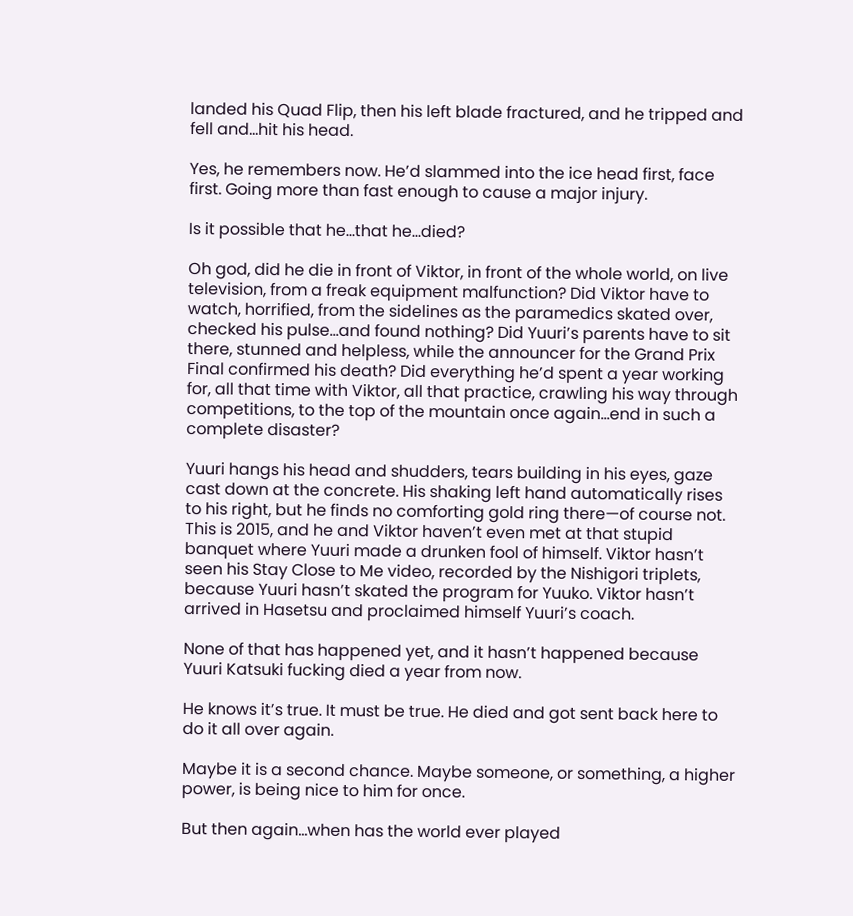landed his Quad Flip, then his left blade fractured, and he tripped and fell and…hit his head.

Yes, he remembers now. He’d slammed into the ice head first, face first. Going more than fast enough to cause a major injury.

Is it possible that he…that he…died?

Oh god, did he die in front of Viktor, in front of the whole world, on live television, from a freak equipment malfunction? Did Viktor have to watch, horrified, from the sidelines as the paramedics skated over, checked his pulse…and found nothing? Did Yuuri’s parents have to sit there, stunned and helpless, while the announcer for the Grand Prix Final confirmed his death? Did everything he’d spent a year working for, all that time with Viktor, all that practice, crawling his way through competitions, to the top of the mountain once again…end in such a complete disaster?

Yuuri hangs his head and shudders, tears building in his eyes, gaze cast down at the concrete. His shaking left hand automatically rises to his right, but he finds no comforting gold ring there—of course not. This is 2015, and he and Viktor haven’t even met at that stupid banquet where Yuuri made a drunken fool of himself. Viktor hasn’t seen his Stay Close to Me video, recorded by the Nishigori triplets, because Yuuri hasn’t skated the program for Yuuko. Viktor hasn’t arrived in Hasetsu and proclaimed himself Yuuri’s coach.

None of that has happened yet, and it hasn’t happened because Yuuri Katsuki fucking died a year from now.

He knows it’s true. It must be true. He died and got sent back here to do it all over again.

Maybe it is a second chance. Maybe someone, or something, a higher power, is being nice to him for once.

But then again…when has the world ever played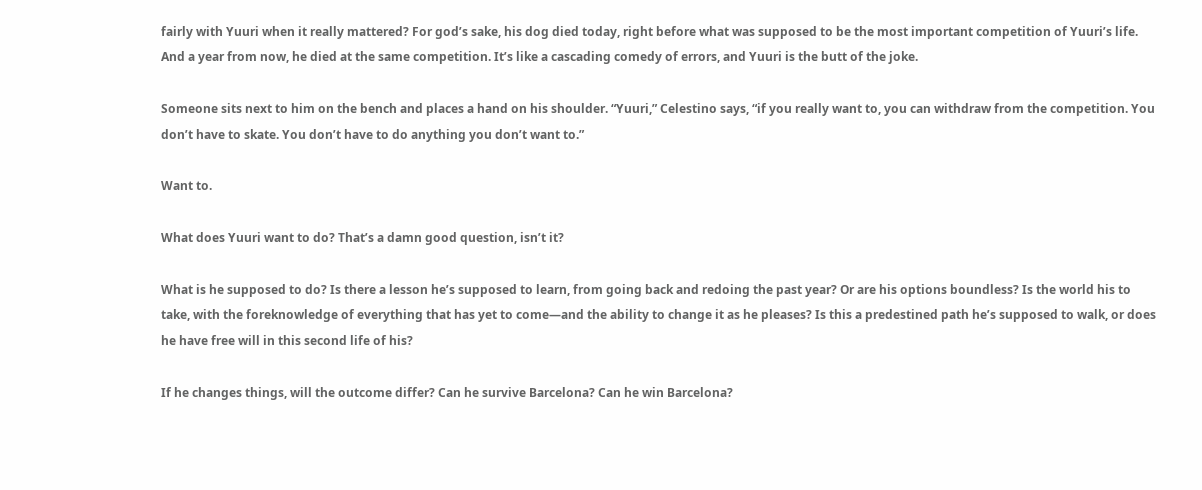fairly with Yuuri when it really mattered? For god’s sake, his dog died today, right before what was supposed to be the most important competition of Yuuri’s life. And a year from now, he died at the same competition. It’s like a cascading comedy of errors, and Yuuri is the butt of the joke.

Someone sits next to him on the bench and places a hand on his shoulder. “Yuuri,” Celestino says, “if you really want to, you can withdraw from the competition. You don’t have to skate. You don’t have to do anything you don’t want to.”

Want to.

What does Yuuri want to do? That’s a damn good question, isn’t it?

What is he supposed to do? Is there a lesson he’s supposed to learn, from going back and redoing the past year? Or are his options boundless? Is the world his to take, with the foreknowledge of everything that has yet to come—and the ability to change it as he pleases? Is this a predestined path he’s supposed to walk, or does he have free will in this second life of his?

If he changes things, will the outcome differ? Can he survive Barcelona? Can he win Barcelona?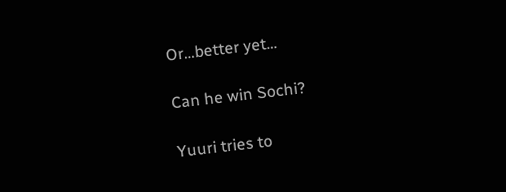Or…better yet…

Can he win Sochi?

Yuuri tries to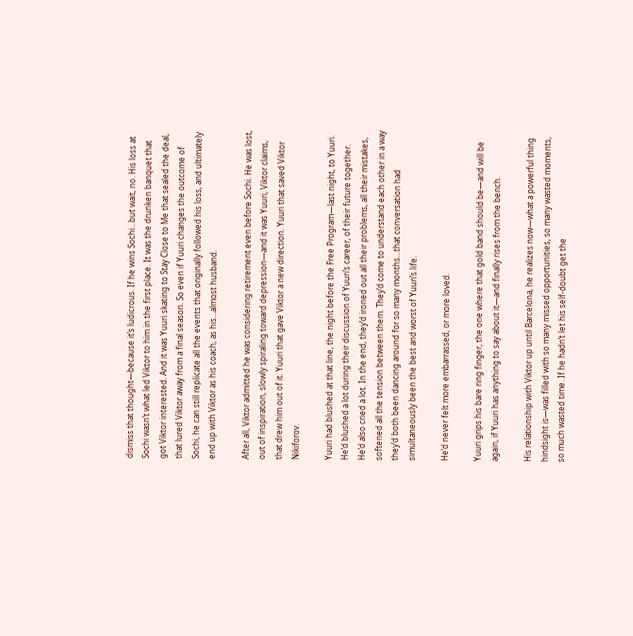dismiss that thought—because it’s ludicrous. If he wins Sochi…but wait, no. His loss at Sochi wasn’t what led Viktor to him in the first place. It was the drunken banquet that got Viktor interested. And it was Yuuri skating to Stay Close to Me that sealed the deal, that lured Viktor away from a final season. So even if Yuuri changes the outcome of Sochi, he can still replicate all the events that originally followed his loss, and ultimately end up with Viktor as his coach, as his…almost husband.

After all, Viktor admitted he was considering retirement even before Sochi. He was lost, out of inspiration, slowly spiraling toward depression—and it was Yuuri, Viktor claims, that drew him out of it. Yuuri that gave Viktor a new direction. Yuuri that saved Viktor Nikiforov.

Yuuri had blushed at that line, the night before the Free Program—last night, to Yuuri. He’d blushed a lot during their discussion of Yuuri’s career, of their future together. He’d also cried a lot. In the end, they’d ironed out all their problems, all their mistakes, softened all the tension between them. They’d come to understand each other in a way they’d both been dancing around for so many months…that conversation had simultaneously been the best and worst of Yuuri’s life.

He’d never felt more embarrassed, or more loved.

Yuuri grips his bare ring finger, the one where that gold band should be—and will be again, if Yuuri has anything to say about it—and finally rises from the bench.

His relationship with Viktor up until Barcelona, he realizes now—what a powerful thing hindsight is—was filled with so many missed opportunities, so many wasted moments, so much wasted time. If he hadn’t let his self-doubt get the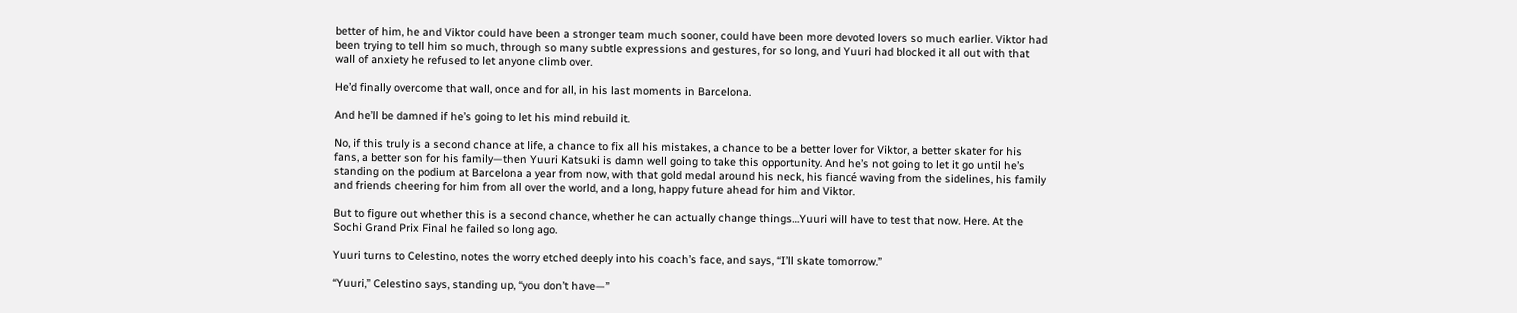better of him, he and Viktor could have been a stronger team much sooner, could have been more devoted lovers so much earlier. Viktor had been trying to tell him so much, through so many subtle expressions and gestures, for so long, and Yuuri had blocked it all out with that wall of anxiety he refused to let anyone climb over.

He’d finally overcome that wall, once and for all, in his last moments in Barcelona.

And he’ll be damned if he’s going to let his mind rebuild it.

No, if this truly is a second chance at life, a chance to fix all his mistakes, a chance to be a better lover for Viktor, a better skater for his fans, a better son for his family—then Yuuri Katsuki is damn well going to take this opportunity. And he’s not going to let it go until he’s standing on the podium at Barcelona a year from now, with that gold medal around his neck, his fiancé waving from the sidelines, his family and friends cheering for him from all over the world, and a long, happy future ahead for him and Viktor.

But to figure out whether this is a second chance, whether he can actually change things…Yuuri will have to test that now. Here. At the Sochi Grand Prix Final he failed so long ago.

Yuuri turns to Celestino, notes the worry etched deeply into his coach’s face, and says, “I’ll skate tomorrow.”

“Yuuri,” Celestino says, standing up, “you don’t have—”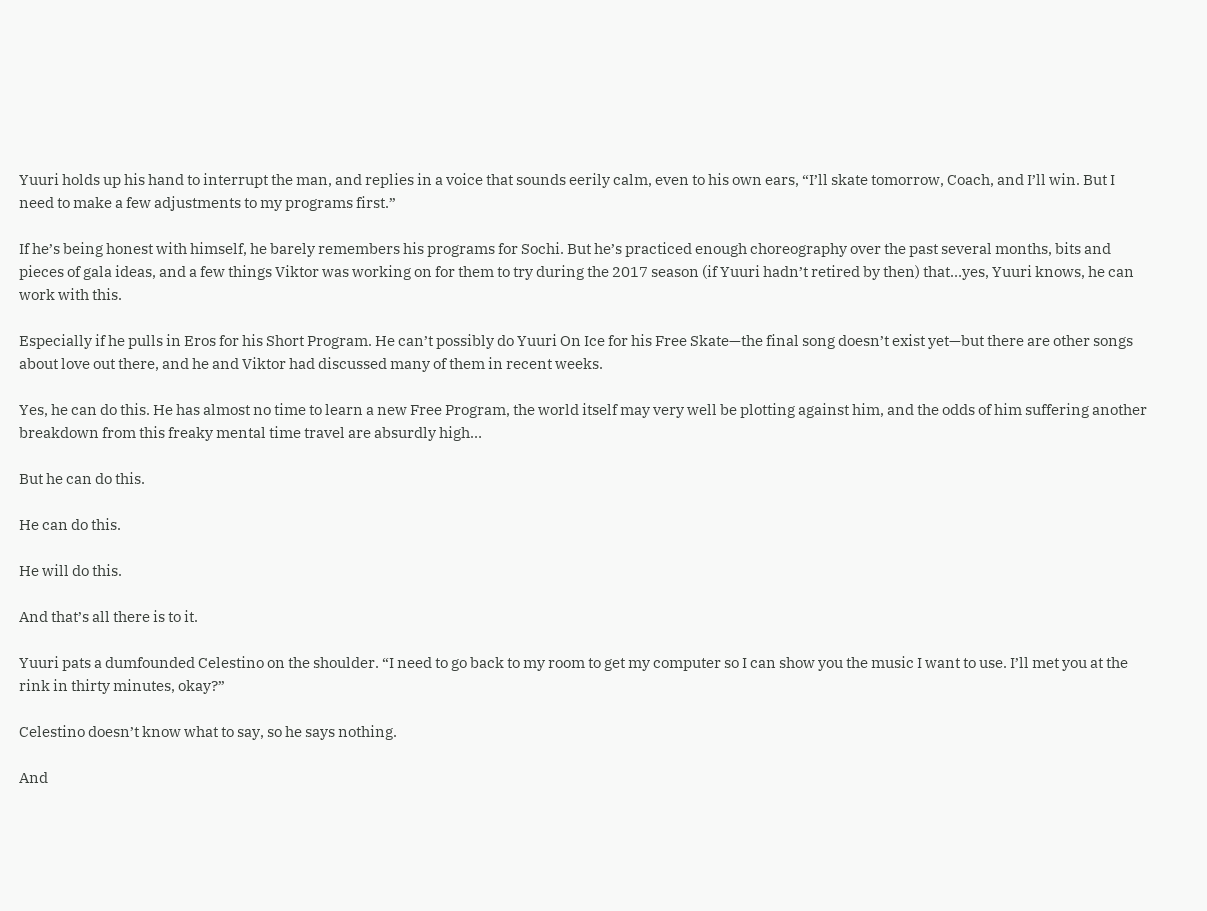Yuuri holds up his hand to interrupt the man, and replies in a voice that sounds eerily calm, even to his own ears, “I’ll skate tomorrow, Coach, and I’ll win. But I need to make a few adjustments to my programs first.”

If he’s being honest with himself, he barely remembers his programs for Sochi. But he’s practiced enough choreography over the past several months, bits and pieces of gala ideas, and a few things Viktor was working on for them to try during the 2017 season (if Yuuri hadn’t retired by then) that…yes, Yuuri knows, he can work with this.

Especially if he pulls in Eros for his Short Program. He can’t possibly do Yuuri On Ice for his Free Skate—the final song doesn’t exist yet—but there are other songs about love out there, and he and Viktor had discussed many of them in recent weeks.

Yes, he can do this. He has almost no time to learn a new Free Program, the world itself may very well be plotting against him, and the odds of him suffering another breakdown from this freaky mental time travel are absurdly high…

But he can do this.

He can do this.

He will do this.

And that’s all there is to it.

Yuuri pats a dumfounded Celestino on the shoulder. “I need to go back to my room to get my computer so I can show you the music I want to use. I’ll met you at the rink in thirty minutes, okay?”

Celestino doesn’t know what to say, so he says nothing.

And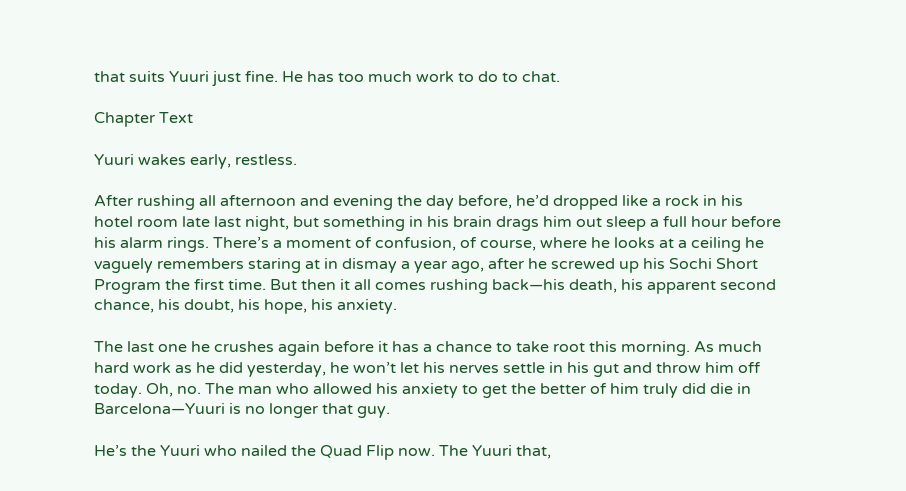that suits Yuuri just fine. He has too much work to do to chat.

Chapter Text

Yuuri wakes early, restless.

After rushing all afternoon and evening the day before, he’d dropped like a rock in his hotel room late last night, but something in his brain drags him out sleep a full hour before his alarm rings. There’s a moment of confusion, of course, where he looks at a ceiling he vaguely remembers staring at in dismay a year ago, after he screwed up his Sochi Short Program the first time. But then it all comes rushing back—his death, his apparent second chance, his doubt, his hope, his anxiety.

The last one he crushes again before it has a chance to take root this morning. As much hard work as he did yesterday, he won’t let his nerves settle in his gut and throw him off today. Oh, no. The man who allowed his anxiety to get the better of him truly did die in Barcelona—Yuuri is no longer that guy.

He’s the Yuuri who nailed the Quad Flip now. The Yuuri that,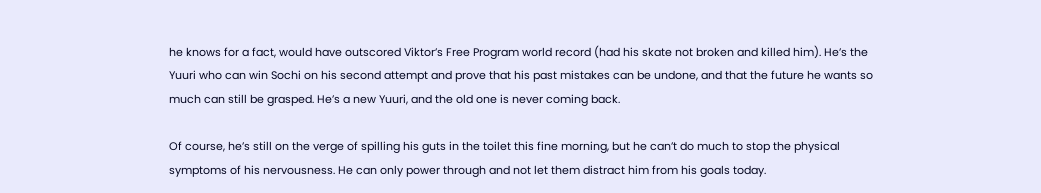he knows for a fact, would have outscored Viktor’s Free Program world record (had his skate not broken and killed him). He’s the Yuuri who can win Sochi on his second attempt and prove that his past mistakes can be undone, and that the future he wants so much can still be grasped. He’s a new Yuuri, and the old one is never coming back.

Of course, he’s still on the verge of spilling his guts in the toilet this fine morning, but he can’t do much to stop the physical symptoms of his nervousness. He can only power through and not let them distract him from his goals today.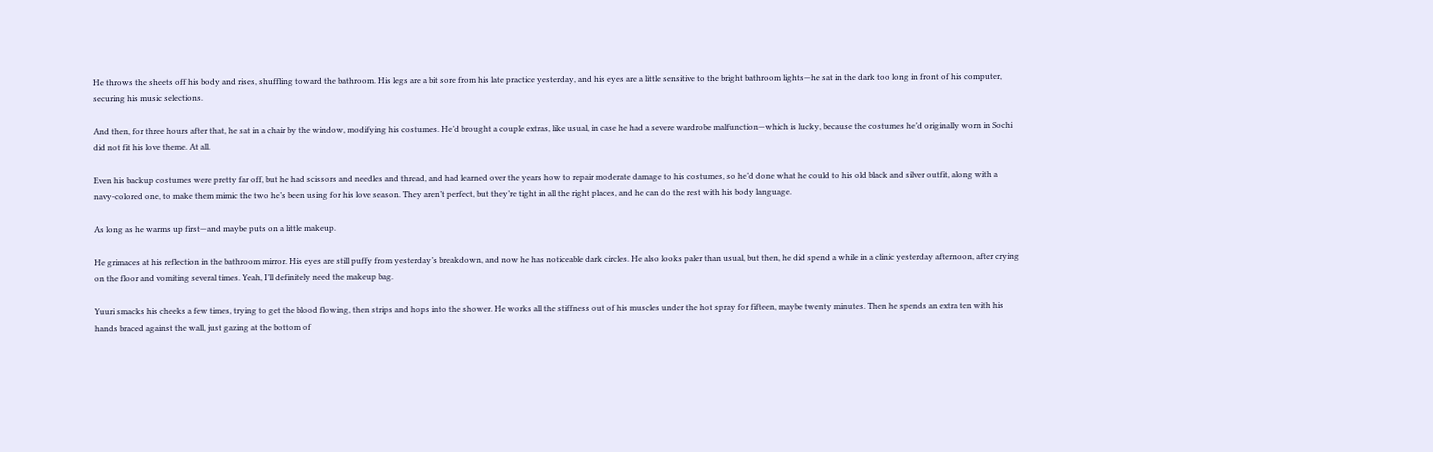He throws the sheets off his body and rises, shuffling toward the bathroom. His legs are a bit sore from his late practice yesterday, and his eyes are a little sensitive to the bright bathroom lights—he sat in the dark too long in front of his computer, securing his music selections.

And then, for three hours after that, he sat in a chair by the window, modifying his costumes. He’d brought a couple extras, like usual, in case he had a severe wardrobe malfunction—which is lucky, because the costumes he’d originally worn in Sochi did not fit his love theme. At all.

Even his backup costumes were pretty far off, but he had scissors and needles and thread, and had learned over the years how to repair moderate damage to his costumes, so he’d done what he could to his old black and silver outfit, along with a navy-colored one, to make them mimic the two he’s been using for his love season. They aren’t perfect, but they’re tight in all the right places, and he can do the rest with his body language.

As long as he warms up first—and maybe puts on a little makeup.

He grimaces at his reflection in the bathroom mirror. His eyes are still puffy from yesterday’s breakdown, and now he has noticeable dark circles. He also looks paler than usual, but then, he did spend a while in a clinic yesterday afternoon, after crying on the floor and vomiting several times. Yeah, I’ll definitely need the makeup bag.

Yuuri smacks his cheeks a few times, trying to get the blood flowing, then strips and hops into the shower. He works all the stiffness out of his muscles under the hot spray for fifteen, maybe twenty minutes. Then he spends an extra ten with his hands braced against the wall, just gazing at the bottom of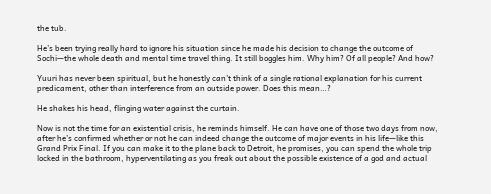the tub.

He’s been trying really hard to ignore his situation since he made his decision to change the outcome of Sochi—the whole death and mental time travel thing. It still boggles him. Why him? Of all people? And how?

Yuuri has never been spiritual, but he honestly can’t think of a single rational explanation for his current predicament, other than interference from an outside power. Does this mean…?

He shakes his head, flinging water against the curtain.

Now is not the time for an existential crisis, he reminds himself. He can have one of those two days from now, after he’s confirmed whether or not he can indeed change the outcome of major events in his life—like this Grand Prix Final. If you can make it to the plane back to Detroit, he promises, you can spend the whole trip locked in the bathroom, hyperventilating as you freak out about the possible existence of a god and actual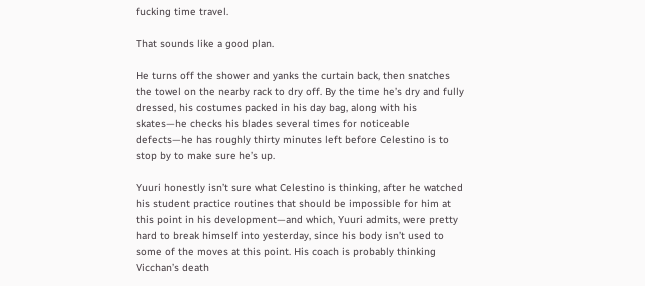fucking time travel.

That sounds like a good plan.

He turns off the shower and yanks the curtain back, then snatches the towel on the nearby rack to dry off. By the time he’s dry and fully dressed, his costumes packed in his day bag, along with his skates—he checks his blades several times for noticeable defects—he has roughly thirty minutes left before Celestino is to stop by to make sure he’s up.

Yuuri honestly isn’t sure what Celestino is thinking, after he watched his student practice routines that should be impossible for him at this point in his development—and which, Yuuri admits, were pretty hard to break himself into yesterday, since his body isn’t used to some of the moves at this point. His coach is probably thinking Vicchan’s death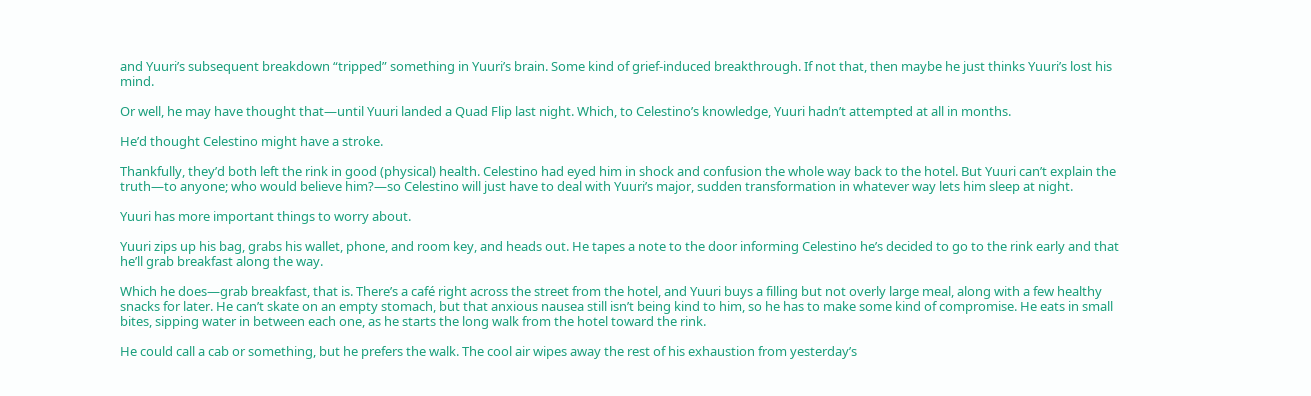and Yuuri’s subsequent breakdown “tripped” something in Yuuri’s brain. Some kind of grief-induced breakthrough. If not that, then maybe he just thinks Yuuri’s lost his mind.

Or well, he may have thought that—until Yuuri landed a Quad Flip last night. Which, to Celestino’s knowledge, Yuuri hadn’t attempted at all in months.

He’d thought Celestino might have a stroke.

Thankfully, they’d both left the rink in good (physical) health. Celestino had eyed him in shock and confusion the whole way back to the hotel. But Yuuri can’t explain the truth—to anyone; who would believe him?—so Celestino will just have to deal with Yuuri’s major, sudden transformation in whatever way lets him sleep at night.

Yuuri has more important things to worry about.

Yuuri zips up his bag, grabs his wallet, phone, and room key, and heads out. He tapes a note to the door informing Celestino he’s decided to go to the rink early and that he’ll grab breakfast along the way.

Which he does—grab breakfast, that is. There’s a café right across the street from the hotel, and Yuuri buys a filling but not overly large meal, along with a few healthy snacks for later. He can’t skate on an empty stomach, but that anxious nausea still isn’t being kind to him, so he has to make some kind of compromise. He eats in small bites, sipping water in between each one, as he starts the long walk from the hotel toward the rink.

He could call a cab or something, but he prefers the walk. The cool air wipes away the rest of his exhaustion from yesterday’s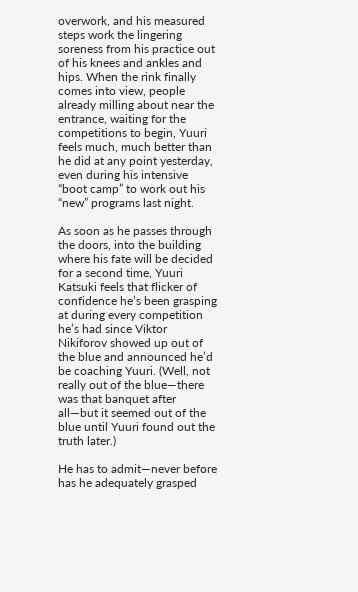overwork, and his measured steps work the lingering soreness from his practice out of his knees and ankles and hips. When the rink finally comes into view, people already milling about near the entrance, waiting for the competitions to begin, Yuuri feels much, much better than he did at any point yesterday, even during his intensive “boot camp” to work out his “new” programs last night.

As soon as he passes through the doors, into the building where his fate will be decided for a second time, Yuuri Katsuki feels that flicker of confidence he’s been grasping at during every competition he’s had since Viktor Nikiforov showed up out of the blue and announced he’d be coaching Yuuri. (Well, not really out of the blue—there was that banquet after all—but it seemed out of the blue until Yuuri found out the truth later.)

He has to admit—never before has he adequately grasped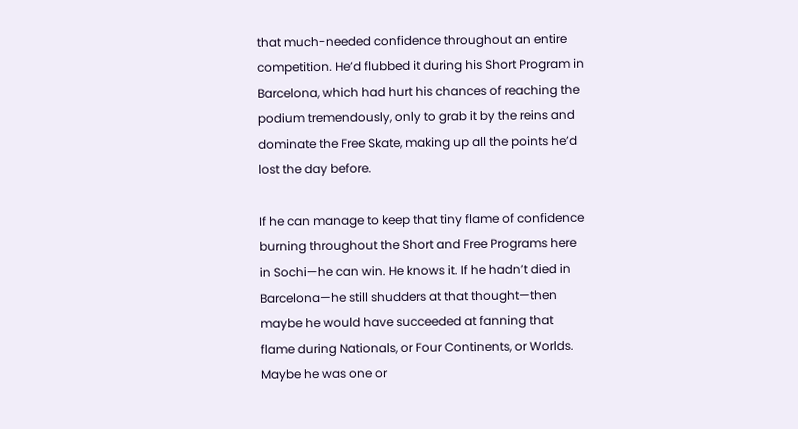that much-needed confidence throughout an entire competition. He’d flubbed it during his Short Program in Barcelona, which had hurt his chances of reaching the podium tremendously, only to grab it by the reins and dominate the Free Skate, making up all the points he’d lost the day before.

If he can manage to keep that tiny flame of confidence burning throughout the Short and Free Programs here in Sochi—he can win. He knows it. If he hadn’t died in Barcelona—he still shudders at that thought—then maybe he would have succeeded at fanning that flame during Nationals, or Four Continents, or Worlds. Maybe he was one or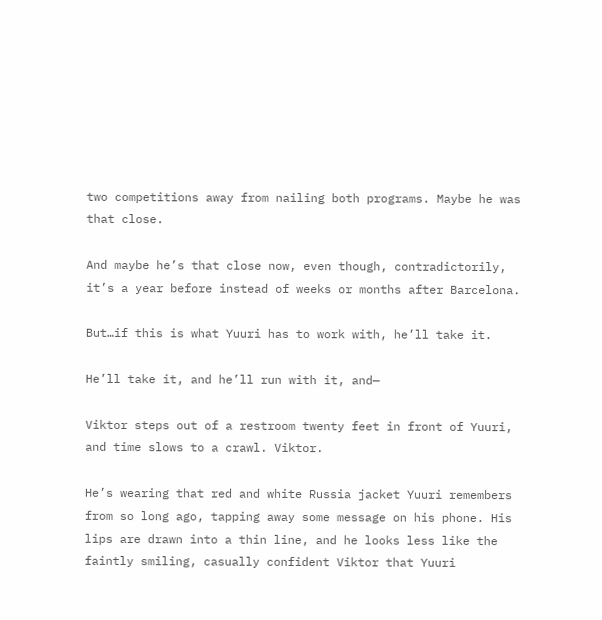two competitions away from nailing both programs. Maybe he was that close.

And maybe he’s that close now, even though, contradictorily, it’s a year before instead of weeks or months after Barcelona.

But…if this is what Yuuri has to work with, he’ll take it.

He’ll take it, and he’ll run with it, and—

Viktor steps out of a restroom twenty feet in front of Yuuri, and time slows to a crawl. Viktor.

He’s wearing that red and white Russia jacket Yuuri remembers from so long ago, tapping away some message on his phone. His lips are drawn into a thin line, and he looks less like the faintly smiling, casually confident Viktor that Yuuri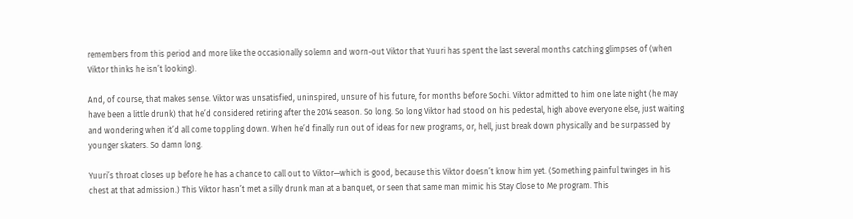remembers from this period and more like the occasionally solemn and worn-out Viktor that Yuuri has spent the last several months catching glimpses of (when Viktor thinks he isn’t looking).

And, of course, that makes sense. Viktor was unsatisfied, uninspired, unsure of his future, for months before Sochi. Viktor admitted to him one late night (he may have been a little drunk) that he’d considered retiring after the 2014 season. So long. So long Viktor had stood on his pedestal, high above everyone else, just waiting and wondering when it’d all come toppling down. When he’d finally run out of ideas for new programs, or, hell, just break down physically and be surpassed by younger skaters. So damn long.

Yuuri’s throat closes up before he has a chance to call out to Viktor—which is good, because this Viktor doesn’t know him yet. (Something painful twinges in his chest at that admission.) This Viktor hasn’t met a silly drunk man at a banquet, or seen that same man mimic his Stay Close to Me program. This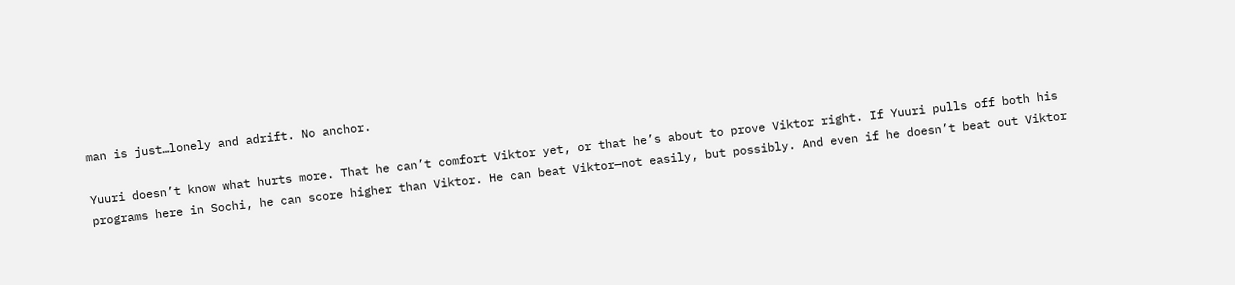man is just…lonely and adrift. No anchor.

Yuuri doesn’t know what hurts more. That he can’t comfort Viktor yet, or that he’s about to prove Viktor right. If Yuuri pulls off both his programs here in Sochi, he can score higher than Viktor. He can beat Viktor—not easily, but possibly. And even if he doesn’t beat out Viktor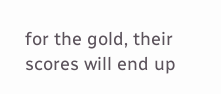for the gold, their scores will end up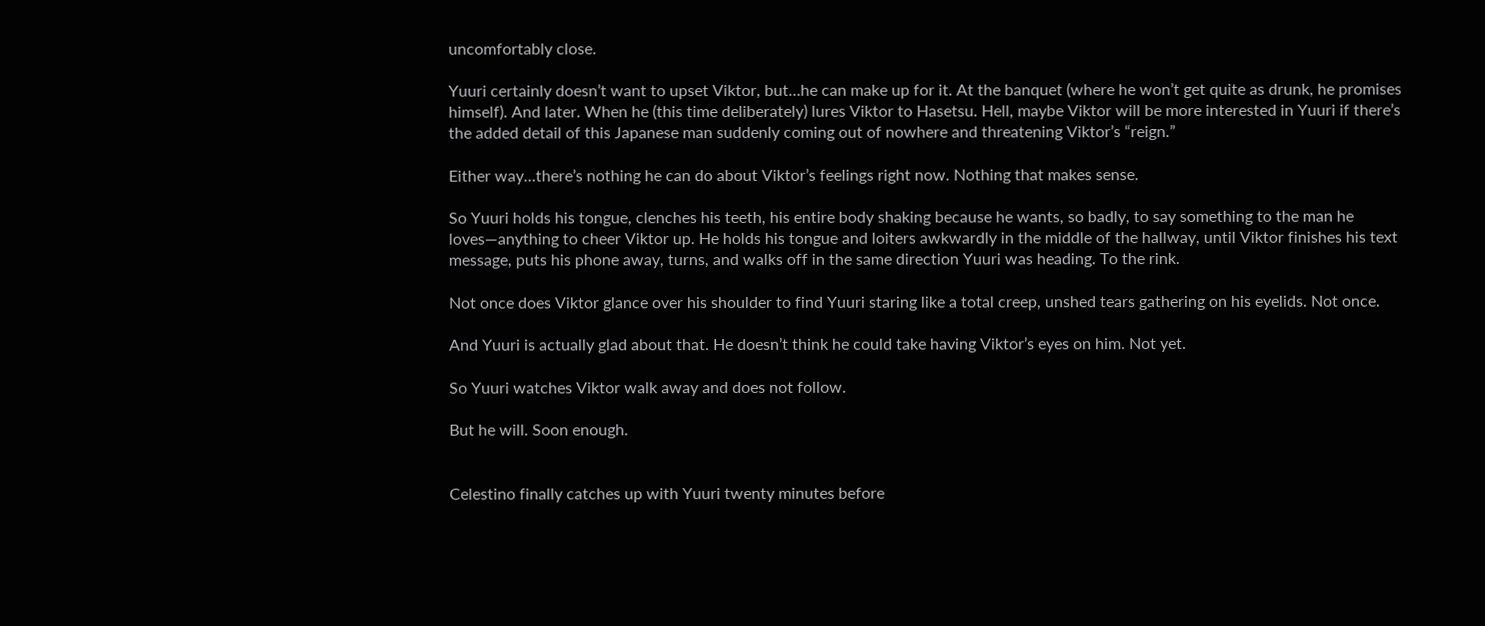uncomfortably close.

Yuuri certainly doesn’t want to upset Viktor, but…he can make up for it. At the banquet (where he won’t get quite as drunk, he promises himself). And later. When he (this time deliberately) lures Viktor to Hasetsu. Hell, maybe Viktor will be more interested in Yuuri if there’s the added detail of this Japanese man suddenly coming out of nowhere and threatening Viktor’s “reign.”

Either way…there’s nothing he can do about Viktor’s feelings right now. Nothing that makes sense.

So Yuuri holds his tongue, clenches his teeth, his entire body shaking because he wants, so badly, to say something to the man he loves—anything to cheer Viktor up. He holds his tongue and loiters awkwardly in the middle of the hallway, until Viktor finishes his text message, puts his phone away, turns, and walks off in the same direction Yuuri was heading. To the rink.

Not once does Viktor glance over his shoulder to find Yuuri staring like a total creep, unshed tears gathering on his eyelids. Not once.

And Yuuri is actually glad about that. He doesn’t think he could take having Viktor’s eyes on him. Not yet.

So Yuuri watches Viktor walk away and does not follow.

But he will. Soon enough.


Celestino finally catches up with Yuuri twenty minutes before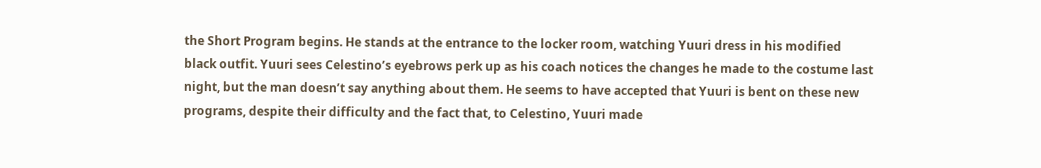the Short Program begins. He stands at the entrance to the locker room, watching Yuuri dress in his modified black outfit. Yuuri sees Celestino’s eyebrows perk up as his coach notices the changes he made to the costume last night, but the man doesn’t say anything about them. He seems to have accepted that Yuuri is bent on these new programs, despite their difficulty and the fact that, to Celestino, Yuuri made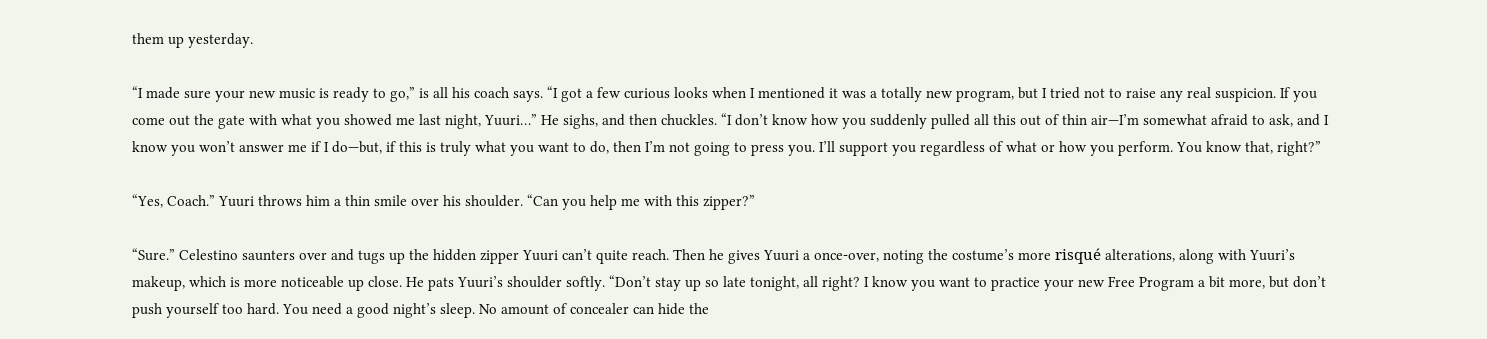them up yesterday.

“I made sure your new music is ready to go,” is all his coach says. “I got a few curious looks when I mentioned it was a totally new program, but I tried not to raise any real suspicion. If you come out the gate with what you showed me last night, Yuuri…” He sighs, and then chuckles. “I don’t know how you suddenly pulled all this out of thin air—I’m somewhat afraid to ask, and I know you won’t answer me if I do—but, if this is truly what you want to do, then I’m not going to press you. I’ll support you regardless of what or how you perform. You know that, right?”

“Yes, Coach.” Yuuri throws him a thin smile over his shoulder. “Can you help me with this zipper?”

“Sure.” Celestino saunters over and tugs up the hidden zipper Yuuri can’t quite reach. Then he gives Yuuri a once-over, noting the costume’s more risqué alterations, along with Yuuri’s makeup, which is more noticeable up close. He pats Yuuri’s shoulder softly. “Don’t stay up so late tonight, all right? I know you want to practice your new Free Program a bit more, but don’t push yourself too hard. You need a good night’s sleep. No amount of concealer can hide the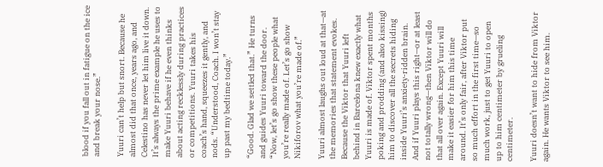blood if you fall out in fatigue on the ice and break your nose.”

Yuuri can’t help but snort. Because he almost did that once, years ago, and Celestino has never let him live it down. It’s always the prime example he uses to make Yuuri behave if he even thinks about acting recklessly during practices or competitions. Yuuri takes his coach’s hand, squeezes it gently, and nods. “Understood, Coach. I won’t stay up past my bedtime today.”

“Good. Glad we settled that.” He turns and guides Yuuri toward the door. “Now, let’s go show these people what you’re really made of. Let’s go show Nikiforov what you’re made of.”

Yuuri almost laughs out loud at that—at the memories that statement evokes. Because the Viktor that Yuuri left behind in Barcelona knew exactly what Yuuri is made of. Viktor spent months poking and prodding (and also kissing) him to discover all the secrets hiding inside Yuuri’s anxiety-ridden brain. And if Yuuri plays this right—or at least not totally wrong—then Viktor will do that all over again. Except Yuuri will make it easier for him this time around. It’s only fair, after Viktor put so much effort in the first time—so much work, just to get Yuuri to open up to him centimeter by grueling centimeter.

Yuuri doesn’t want to hide from Viktor again. He wants Viktor to see him.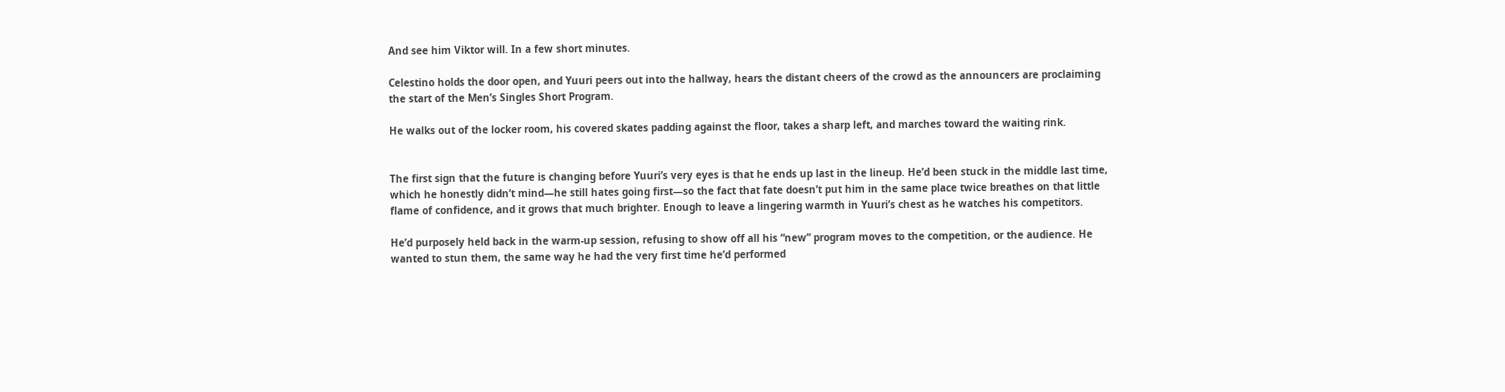And see him Viktor will. In a few short minutes.

Celestino holds the door open, and Yuuri peers out into the hallway, hears the distant cheers of the crowd as the announcers are proclaiming the start of the Men’s Singles Short Program.

He walks out of the locker room, his covered skates padding against the floor, takes a sharp left, and marches toward the waiting rink.


The first sign that the future is changing before Yuuri’s very eyes is that he ends up last in the lineup. He’d been stuck in the middle last time, which he honestly didn’t mind—he still hates going first—so the fact that fate doesn’t put him in the same place twice breathes on that little flame of confidence, and it grows that much brighter. Enough to leave a lingering warmth in Yuuri’s chest as he watches his competitors.

He’d purposely held back in the warm-up session, refusing to show off all his “new” program moves to the competition, or the audience. He wanted to stun them, the same way he had the very first time he’d performed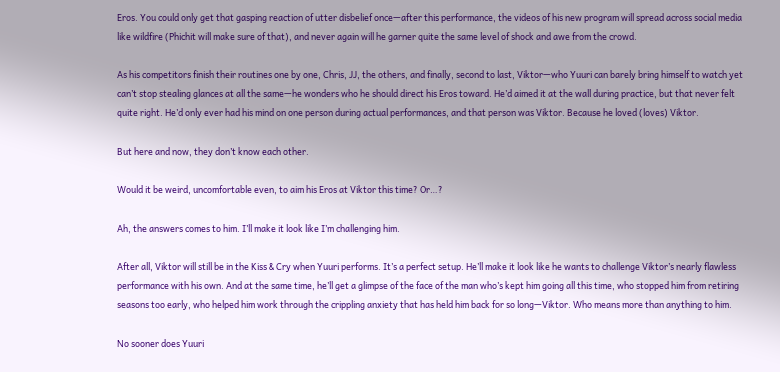Eros. You could only get that gasping reaction of utter disbelief once—after this performance, the videos of his new program will spread across social media like wildfire (Phichit will make sure of that), and never again will he garner quite the same level of shock and awe from the crowd.

As his competitors finish their routines one by one, Chris, JJ, the others, and finally, second to last, Viktor—who Yuuri can barely bring himself to watch yet can’t stop stealing glances at all the same—he wonders who he should direct his Eros toward. He’d aimed it at the wall during practice, but that never felt quite right. He’d only ever had his mind on one person during actual performances, and that person was Viktor. Because he loved (loves) Viktor.

But here and now, they don’t know each other.

Would it be weird, uncomfortable even, to aim his Eros at Viktor this time? Or…?

Ah, the answers comes to him. I’ll make it look like I’m challenging him.

After all, Viktor will still be in the Kiss & Cry when Yuuri performs. It’s a perfect setup. He’ll make it look like he wants to challenge Viktor’s nearly flawless performance with his own. And at the same time, he’ll get a glimpse of the face of the man who’s kept him going all this time, who stopped him from retiring seasons too early, who helped him work through the crippling anxiety that has held him back for so long—Viktor. Who means more than anything to him.

No sooner does Yuuri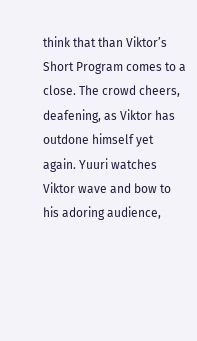think that than Viktor’s Short Program comes to a close. The crowd cheers, deafening, as Viktor has outdone himself yet again. Yuuri watches Viktor wave and bow to his adoring audience,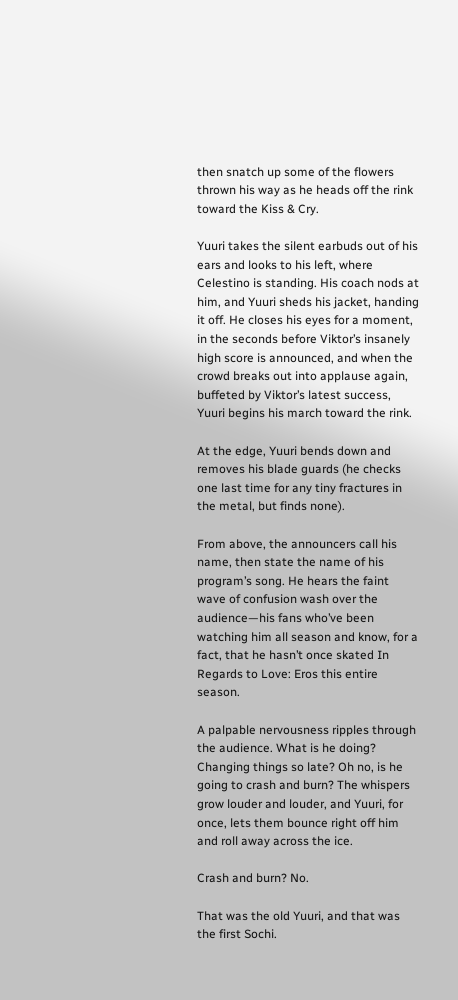then snatch up some of the flowers thrown his way as he heads off the rink toward the Kiss & Cry.

Yuuri takes the silent earbuds out of his ears and looks to his left, where Celestino is standing. His coach nods at him, and Yuuri sheds his jacket, handing it off. He closes his eyes for a moment, in the seconds before Viktor’s insanely high score is announced, and when the crowd breaks out into applause again, buffeted by Viktor’s latest success, Yuuri begins his march toward the rink.

At the edge, Yuuri bends down and removes his blade guards (he checks one last time for any tiny fractures in the metal, but finds none).

From above, the announcers call his name, then state the name of his program’s song. He hears the faint wave of confusion wash over the audience—his fans who’ve been watching him all season and know, for a fact, that he hasn’t once skated In Regards to Love: Eros this entire season.

A palpable nervousness ripples through the audience. What is he doing? Changing things so late? Oh no, is he going to crash and burn? The whispers grow louder and louder, and Yuuri, for once, lets them bounce right off him and roll away across the ice.

Crash and burn? No.

That was the old Yuuri, and that was the first Sochi.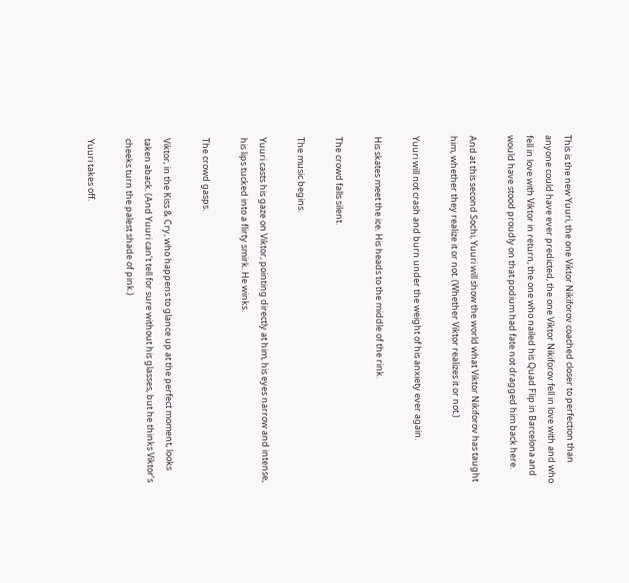This is the new Yuuri, the one Viktor Nikiforov coached closer to perfection than anyone could have ever predicted, the one Viktor Nikiforov fell in love with and who fell in love with Viktor in return, the one who nailed his Quad Flip in Barcelona and would have stood proudly on that podium had fate not dragged him back here.

And at this second Sochi, Yuuri will show the world what Viktor Nikiforov has taught him, whether they realize it or not. (Whether Viktor realizes it or not.)

Yuuri will not crash and burn under the weight of his anxiety ever again.

His skates meet the ice. His heads to the middle of the rink.

The crowd falls silent.

The music begins.

Yuuri casts his gaze on Viktor, pointing directly at him, his eyes narrow and intense, his lips tucked into a flirty smirk. He winks.

The crowd gasps.

Viktor, in the Kiss & Cry, who happens to glance up at the perfect moment, looks taken aback. (And Yuuri can’t tell for sure without his glasses, but he thinks Viktor’s cheeks turn the palest shade of pink.)

Yuuri takes off.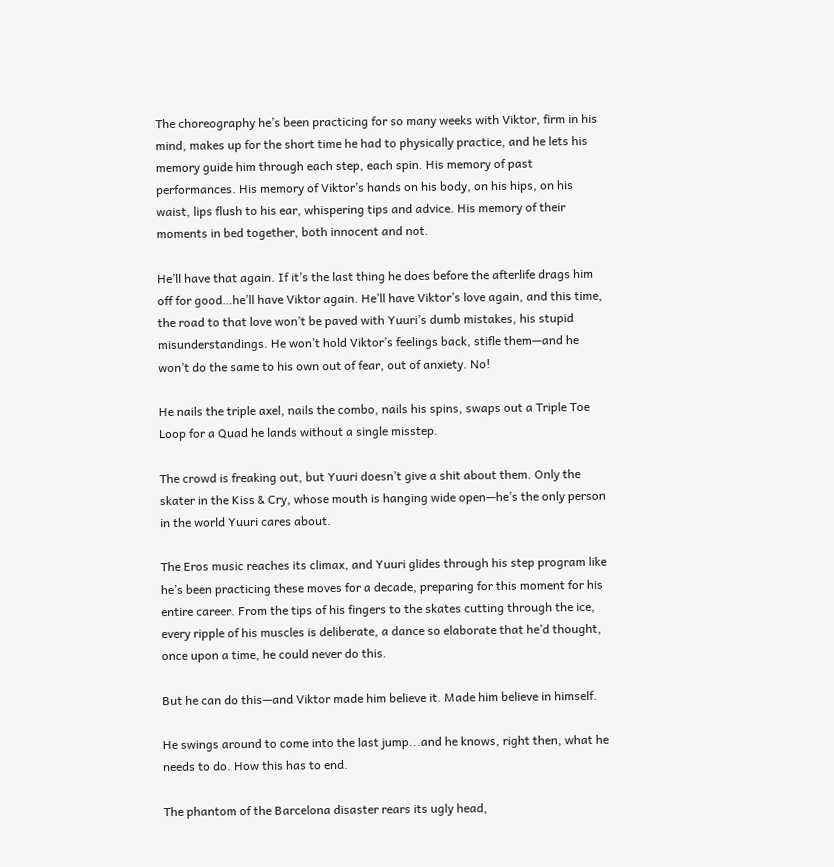The choreography he’s been practicing for so many weeks with Viktor, firm in his mind, makes up for the short time he had to physically practice, and he lets his memory guide him through each step, each spin. His memory of past performances. His memory of Viktor’s hands on his body, on his hips, on his waist, lips flush to his ear, whispering tips and advice. His memory of their moments in bed together, both innocent and not.

He’ll have that again. If it’s the last thing he does before the afterlife drags him off for good…he’ll have Viktor again. He’ll have Viktor’s love again, and this time, the road to that love won’t be paved with Yuuri’s dumb mistakes, his stupid misunderstandings. He won’t hold Viktor’s feelings back, stifle them—and he won’t do the same to his own out of fear, out of anxiety. No!

He nails the triple axel, nails the combo, nails his spins, swaps out a Triple Toe Loop for a Quad he lands without a single misstep.

The crowd is freaking out, but Yuuri doesn’t give a shit about them. Only the skater in the Kiss & Cry, whose mouth is hanging wide open—he’s the only person in the world Yuuri cares about.

The Eros music reaches its climax, and Yuuri glides through his step program like he’s been practicing these moves for a decade, preparing for this moment for his entire career. From the tips of his fingers to the skates cutting through the ice, every ripple of his muscles is deliberate, a dance so elaborate that he’d thought, once upon a time, he could never do this.

But he can do this—and Viktor made him believe it. Made him believe in himself.

He swings around to come into the last jump...and he knows, right then, what he needs to do. How this has to end.

The phantom of the Barcelona disaster rears its ugly head,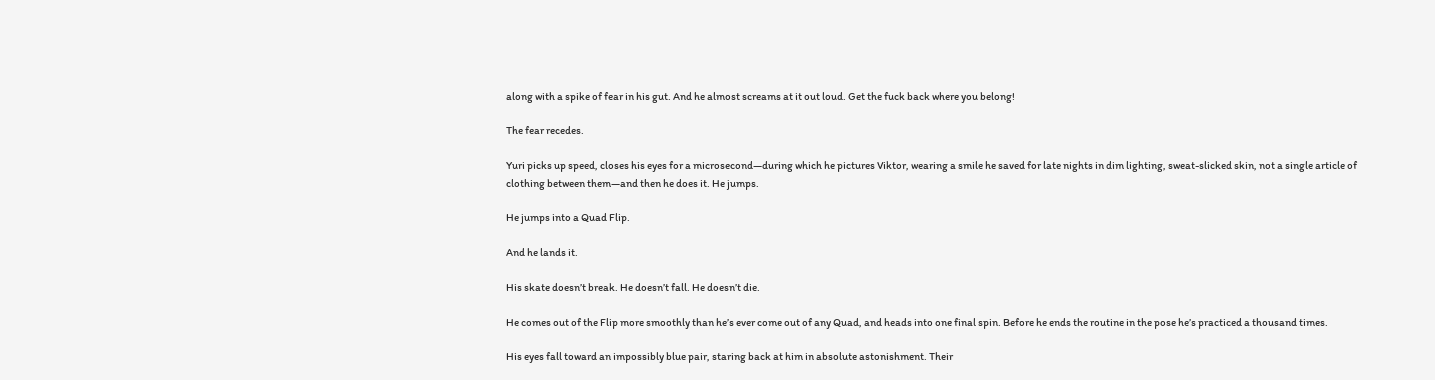along with a spike of fear in his gut. And he almost screams at it out loud. Get the fuck back where you belong!

The fear recedes.

Yuri picks up speed, closes his eyes for a microsecond—during which he pictures Viktor, wearing a smile he saved for late nights in dim lighting, sweat-slicked skin, not a single article of clothing between them—and then he does it. He jumps.

He jumps into a Quad Flip.

And he lands it.

His skate doesn’t break. He doesn’t fall. He doesn’t die.

He comes out of the Flip more smoothly than he’s ever come out of any Quad, and heads into one final spin. Before he ends the routine in the pose he’s practiced a thousand times.

His eyes fall toward an impossibly blue pair, staring back at him in absolute astonishment. Their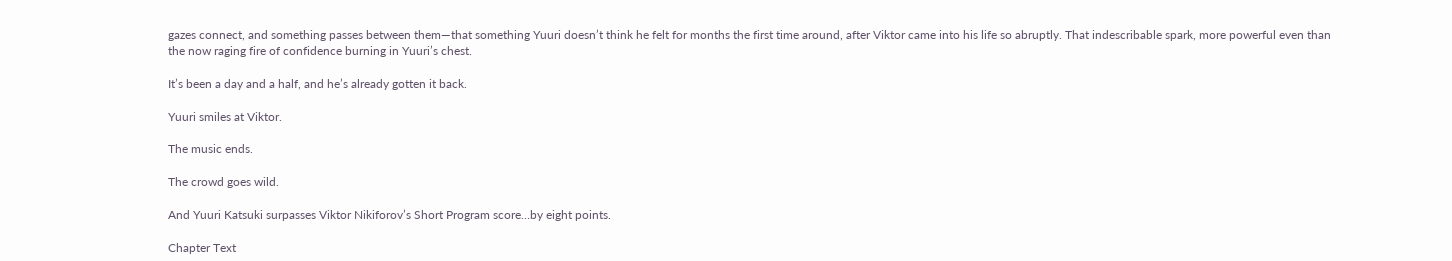gazes connect, and something passes between them—that something Yuuri doesn’t think he felt for months the first time around, after Viktor came into his life so abruptly. That indescribable spark, more powerful even than the now raging fire of confidence burning in Yuuri’s chest.

It’s been a day and a half, and he’s already gotten it back.

Yuuri smiles at Viktor.

The music ends.

The crowd goes wild.

And Yuuri Katsuki surpasses Viktor Nikiforov’s Short Program score…by eight points.

Chapter Text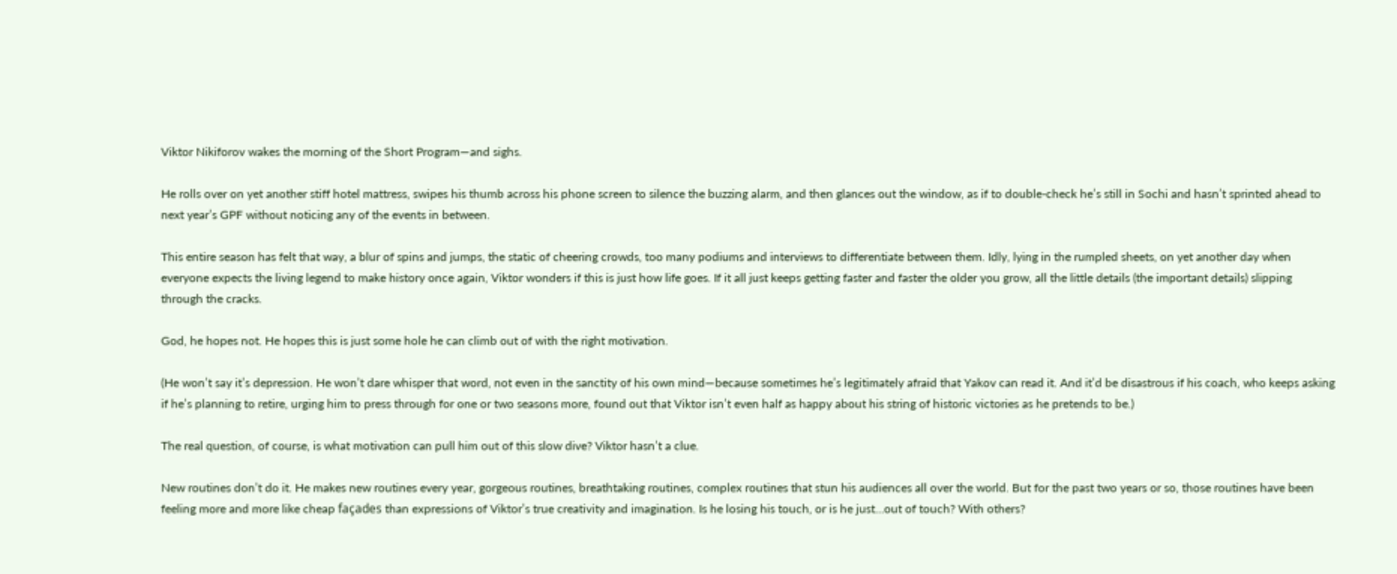Viktor Nikiforov wakes the morning of the Short Program—and sighs.

He rolls over on yet another stiff hotel mattress, swipes his thumb across his phone screen to silence the buzzing alarm, and then glances out the window, as if to double-check he’s still in Sochi and hasn’t sprinted ahead to next year’s GPF without noticing any of the events in between.

This entire season has felt that way, a blur of spins and jumps, the static of cheering crowds, too many podiums and interviews to differentiate between them. Idly, lying in the rumpled sheets, on yet another day when everyone expects the living legend to make history once again, Viktor wonders if this is just how life goes. If it all just keeps getting faster and faster the older you grow, all the little details (the important details) slipping through the cracks.

God, he hopes not. He hopes this is just some hole he can climb out of with the right motivation.

(He won’t say it’s depression. He won’t dare whisper that word, not even in the sanctity of his own mind—because sometimes he’s legitimately afraid that Yakov can read it. And it’d be disastrous if his coach, who keeps asking if he’s planning to retire, urging him to press through for one or two seasons more, found out that Viktor isn’t even half as happy about his string of historic victories as he pretends to be.)

The real question, of course, is what motivation can pull him out of this slow dive? Viktor hasn’t a clue.

New routines don’t do it. He makes new routines every year, gorgeous routines, breathtaking routines, complex routines that stun his audiences all over the world. But for the past two years or so, those routines have been feeling more and more like cheap façades than expressions of Viktor’s true creativity and imagination. Is he losing his touch, or is he just…out of touch? With others?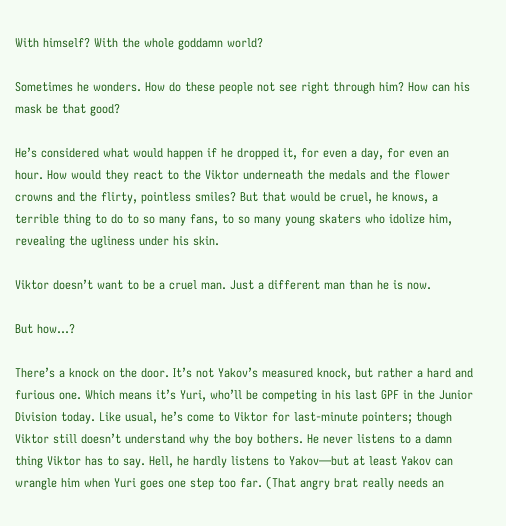With himself? With the whole goddamn world?

Sometimes he wonders. How do these people not see right through him? How can his mask be that good?

He’s considered what would happen if he dropped it, for even a day, for even an hour. How would they react to the Viktor underneath the medals and the flower crowns and the flirty, pointless smiles? But that would be cruel, he knows, a terrible thing to do to so many fans, to so many young skaters who idolize him, revealing the ugliness under his skin.

Viktor doesn’t want to be a cruel man. Just a different man than he is now.

But how…?

There’s a knock on the door. It’s not Yakov’s measured knock, but rather a hard and furious one. Which means it’s Yuri, who’ll be competing in his last GPF in the Junior Division today. Like usual, he’s come to Viktor for last-minute pointers; though Viktor still doesn’t understand why the boy bothers. He never listens to a damn thing Viktor has to say. Hell, he hardly listens to Yakov—but at least Yakov can wrangle him when Yuri goes one step too far. (That angry brat really needs an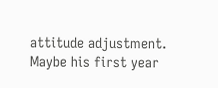attitude adjustment. Maybe his first year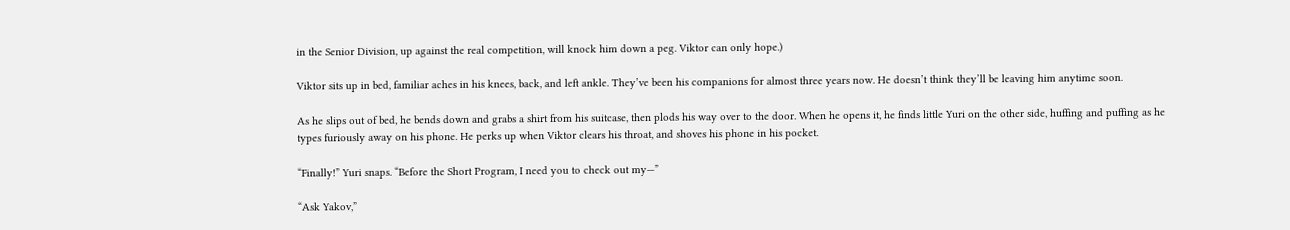in the Senior Division, up against the real competition, will knock him down a peg. Viktor can only hope.)

Viktor sits up in bed, familiar aches in his knees, back, and left ankle. They’ve been his companions for almost three years now. He doesn’t think they’ll be leaving him anytime soon.

As he slips out of bed, he bends down and grabs a shirt from his suitcase, then plods his way over to the door. When he opens it, he finds little Yuri on the other side, huffing and puffing as he types furiously away on his phone. He perks up when Viktor clears his throat, and shoves his phone in his pocket.

“Finally!” Yuri snaps. “Before the Short Program, I need you to check out my—”

“Ask Yakov,”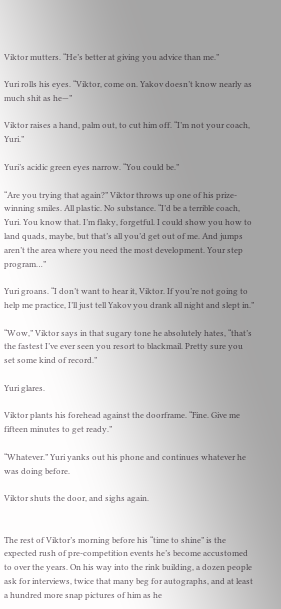Viktor mutters. “He’s better at giving you advice than me.”

Yuri rolls his eyes. “Viktor, come on. Yakov doesn’t know nearly as much shit as he—”

Viktor raises a hand, palm out, to cut him off. “I’m not your coach, Yuri.”

Yuri’s acidic green eyes narrow. “You could be.”

“Are you trying that again?” Viktor throws up one of his prize-winning smiles. All plastic. No substance. “I’d be a terrible coach, Yuri. You know that. I’m flaky, forgetful. I could show you how to land quads, maybe, but that’s all you’d get out of me. And jumps aren’t the area where you need the most development. Your step program…”

Yuri groans. “I don’t want to hear it, Viktor. If you’re not going to help me practice, I’ll just tell Yakov you drank all night and slept in.”

“Wow,” Viktor says in that sugary tone he absolutely hates, “that’s the fastest I’ve ever seen you resort to blackmail. Pretty sure you set some kind of record.”

Yuri glares.

Viktor plants his forehead against the doorframe. “Fine. Give me fifteen minutes to get ready.”

“Whatever.” Yuri yanks out his phone and continues whatever he was doing before.

Viktor shuts the door, and sighs again.


The rest of Viktor’s morning before his “time to shine” is the expected rush of pre-competition events he’s become accustomed to over the years. On his way into the rink building, a dozen people ask for interviews, twice that many beg for autographs, and at least a hundred more snap pictures of him as he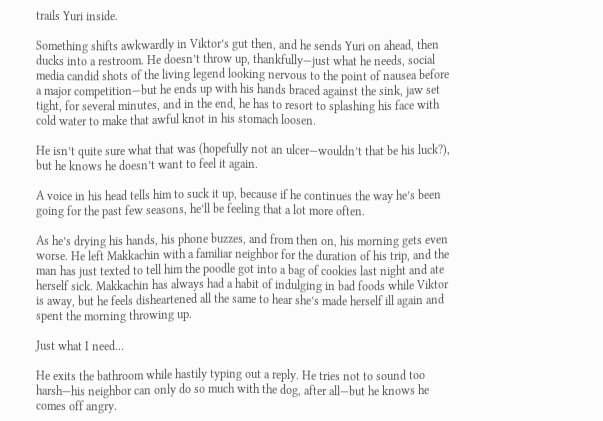trails Yuri inside.

Something shifts awkwardly in Viktor’s gut then, and he sends Yuri on ahead, then ducks into a restroom. He doesn’t throw up, thankfully—just what he needs, social media candid shots of the living legend looking nervous to the point of nausea before a major competition—but he ends up with his hands braced against the sink, jaw set tight, for several minutes, and in the end, he has to resort to splashing his face with cold water to make that awful knot in his stomach loosen.

He isn’t quite sure what that was (hopefully not an ulcer—wouldn’t that be his luck?), but he knows he doesn’t want to feel it again.

A voice in his head tells him to suck it up, because if he continues the way he’s been going for the past few seasons, he’ll be feeling that a lot more often.

As he’s drying his hands, his phone buzzes, and from then on, his morning gets even worse. He left Makkachin with a familiar neighbor for the duration of his trip, and the man has just texted to tell him the poodle got into a bag of cookies last night and ate herself sick. Makkachin has always had a habit of indulging in bad foods while Viktor is away, but he feels disheartened all the same to hear she’s made herself ill again and spent the morning throwing up.

Just what I need…

He exits the bathroom while hastily typing out a reply. He tries not to sound too harsh—his neighbor can only do so much with the dog, after all—but he knows he comes off angry.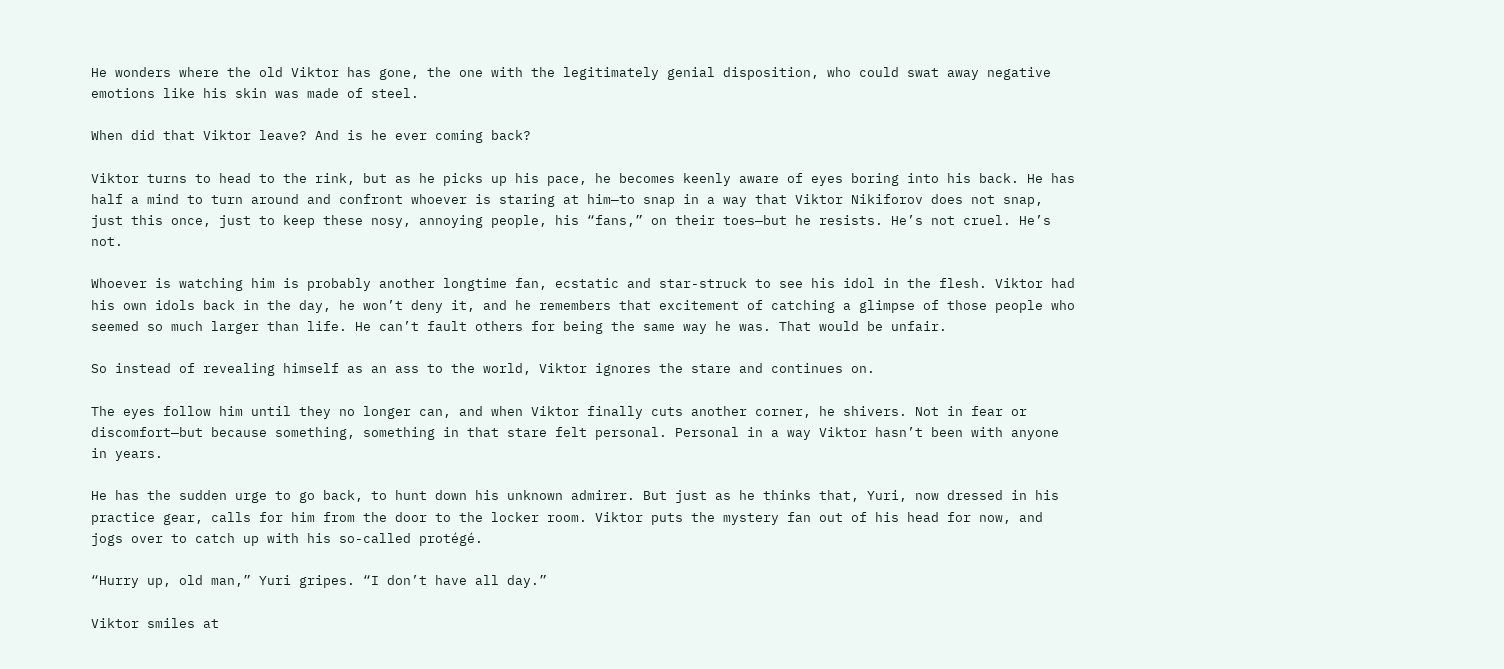He wonders where the old Viktor has gone, the one with the legitimately genial disposition, who could swat away negative emotions like his skin was made of steel.

When did that Viktor leave? And is he ever coming back?

Viktor turns to head to the rink, but as he picks up his pace, he becomes keenly aware of eyes boring into his back. He has half a mind to turn around and confront whoever is staring at him—to snap in a way that Viktor Nikiforov does not snap, just this once, just to keep these nosy, annoying people, his “fans,” on their toes—but he resists. He’s not cruel. He’s not.

Whoever is watching him is probably another longtime fan, ecstatic and star-struck to see his idol in the flesh. Viktor had his own idols back in the day, he won’t deny it, and he remembers that excitement of catching a glimpse of those people who seemed so much larger than life. He can’t fault others for being the same way he was. That would be unfair.

So instead of revealing himself as an ass to the world, Viktor ignores the stare and continues on.

The eyes follow him until they no longer can, and when Viktor finally cuts another corner, he shivers. Not in fear or discomfort—but because something, something in that stare felt personal. Personal in a way Viktor hasn’t been with anyone in years.

He has the sudden urge to go back, to hunt down his unknown admirer. But just as he thinks that, Yuri, now dressed in his practice gear, calls for him from the door to the locker room. Viktor puts the mystery fan out of his head for now, and jogs over to catch up with his so-called protégé.

“Hurry up, old man,” Yuri gripes. “I don’t have all day.”

Viktor smiles at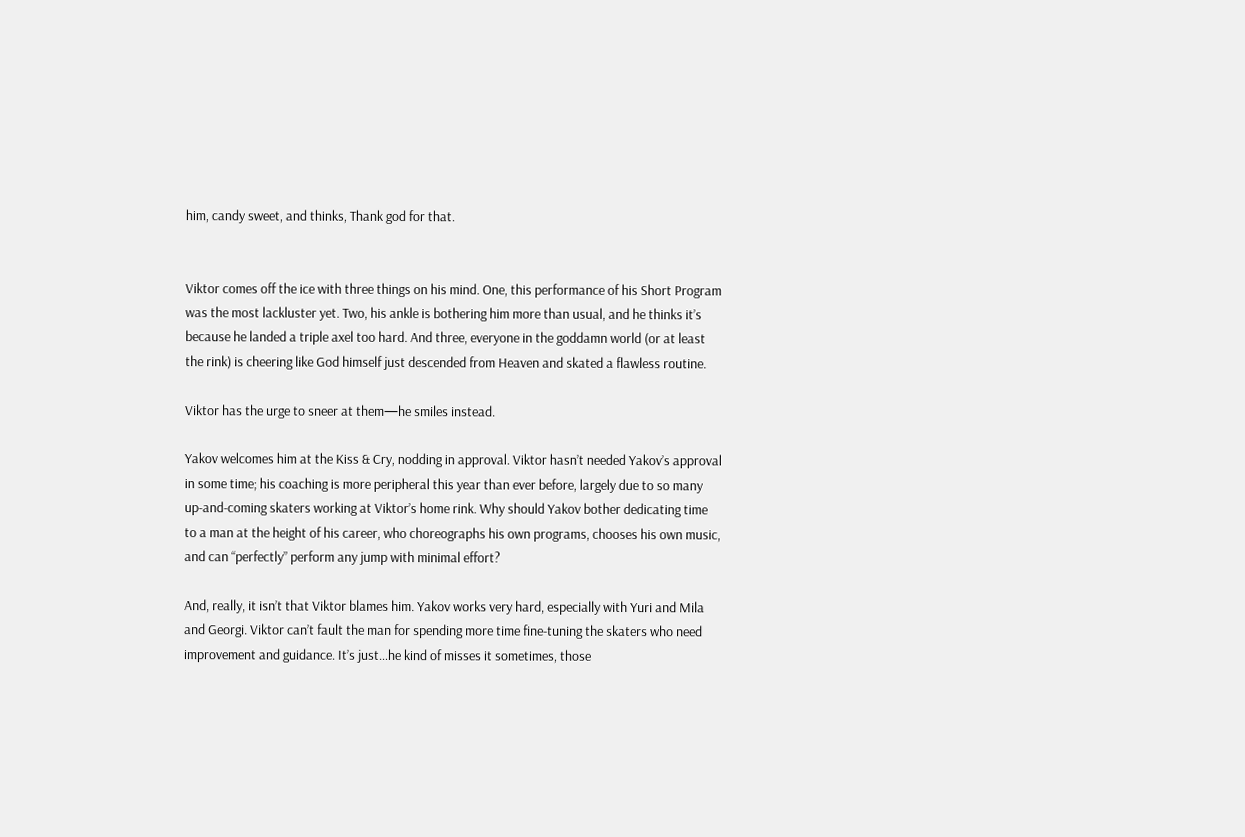him, candy sweet, and thinks, Thank god for that.


Viktor comes off the ice with three things on his mind. One, this performance of his Short Program was the most lackluster yet. Two, his ankle is bothering him more than usual, and he thinks it’s because he landed a triple axel too hard. And three, everyone in the goddamn world (or at least the rink) is cheering like God himself just descended from Heaven and skated a flawless routine.

Viktor has the urge to sneer at them—he smiles instead.

Yakov welcomes him at the Kiss & Cry, nodding in approval. Viktor hasn’t needed Yakov’s approval in some time; his coaching is more peripheral this year than ever before, largely due to so many up-and-coming skaters working at Viktor’s home rink. Why should Yakov bother dedicating time to a man at the height of his career, who choreographs his own programs, chooses his own music, and can “perfectly” perform any jump with minimal effort?

And, really, it isn’t that Viktor blames him. Yakov works very hard, especially with Yuri and Mila and Georgi. Viktor can’t fault the man for spending more time fine-tuning the skaters who need improvement and guidance. It’s just…he kind of misses it sometimes, those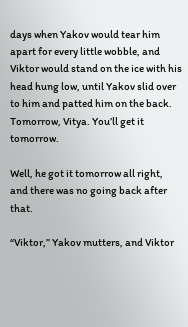days when Yakov would tear him apart for every little wobble, and Viktor would stand on the ice with his head hung low, until Yakov slid over to him and patted him on the back. Tomorrow, Vitya. You’ll get it tomorrow.

Well, he got it tomorrow all right, and there was no going back after that.

“Viktor,” Yakov mutters, and Viktor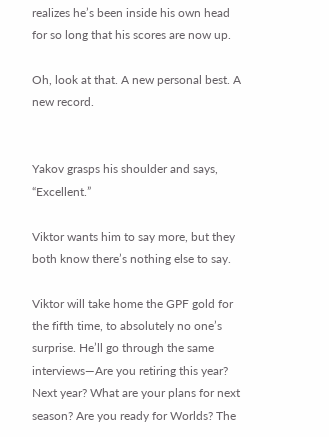realizes he’s been inside his own head for so long that his scores are now up.

Oh, look at that. A new personal best. A new record.


Yakov grasps his shoulder and says, “Excellent.”

Viktor wants him to say more, but they both know there’s nothing else to say.

Viktor will take home the GPF gold for the fifth time, to absolutely no one’s surprise. He’ll go through the same interviews—Are you retiring this year? Next year? What are your plans for next season? Are you ready for Worlds? The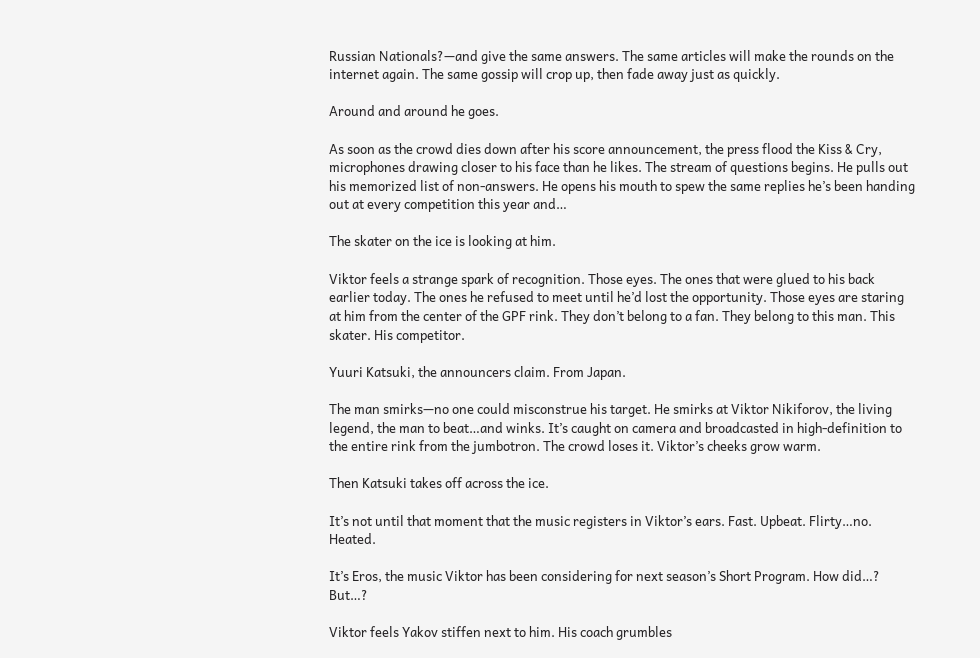Russian Nationals?—and give the same answers. The same articles will make the rounds on the internet again. The same gossip will crop up, then fade away just as quickly.

Around and around he goes.

As soon as the crowd dies down after his score announcement, the press flood the Kiss & Cry, microphones drawing closer to his face than he likes. The stream of questions begins. He pulls out his memorized list of non-answers. He opens his mouth to spew the same replies he’s been handing out at every competition this year and…

The skater on the ice is looking at him.

Viktor feels a strange spark of recognition. Those eyes. The ones that were glued to his back earlier today. The ones he refused to meet until he’d lost the opportunity. Those eyes are staring at him from the center of the GPF rink. They don’t belong to a fan. They belong to this man. This skater. His competitor.

Yuuri Katsuki, the announcers claim. From Japan.

The man smirks—no one could misconstrue his target. He smirks at Viktor Nikiforov, the living legend, the man to beat…and winks. It’s caught on camera and broadcasted in high-definition to the entire rink from the jumbotron. The crowd loses it. Viktor’s cheeks grow warm.

Then Katsuki takes off across the ice.

It’s not until that moment that the music registers in Viktor’s ears. Fast. Upbeat. Flirty…no. Heated.

It’s Eros, the music Viktor has been considering for next season’s Short Program. How did…? But…?

Viktor feels Yakov stiffen next to him. His coach grumbles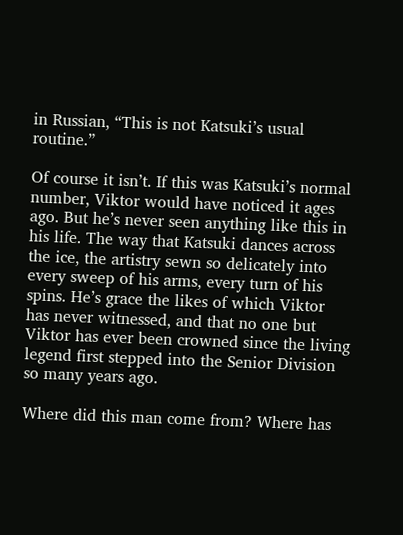in Russian, “This is not Katsuki’s usual routine.”

Of course it isn’t. If this was Katsuki’s normal number, Viktor would have noticed it ages ago. But he’s never seen anything like this in his life. The way that Katsuki dances across the ice, the artistry sewn so delicately into every sweep of his arms, every turn of his spins. He’s grace the likes of which Viktor has never witnessed, and that no one but Viktor has ever been crowned since the living legend first stepped into the Senior Division so many years ago.

Where did this man come from? Where has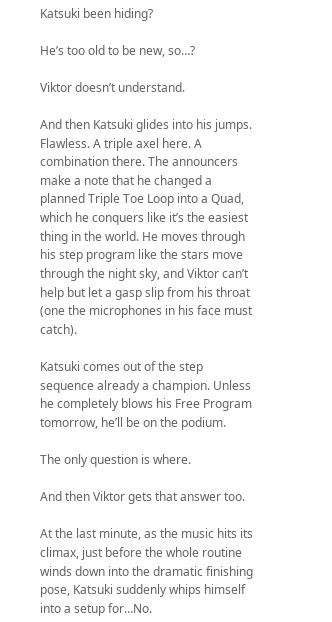Katsuki been hiding?

He’s too old to be new, so…?

Viktor doesn’t understand.

And then Katsuki glides into his jumps. Flawless. A triple axel here. A combination there. The announcers make a note that he changed a planned Triple Toe Loop into a Quad, which he conquers like it’s the easiest thing in the world. He moves through his step program like the stars move through the night sky, and Viktor can’t help but let a gasp slip from his throat (one the microphones in his face must catch).

Katsuki comes out of the step sequence already a champion. Unless he completely blows his Free Program tomorrow, he’ll be on the podium.

The only question is where.

And then Viktor gets that answer too.

At the last minute, as the music hits its climax, just before the whole routine winds down into the dramatic finishing pose, Katsuki suddenly whips himself into a setup for…No.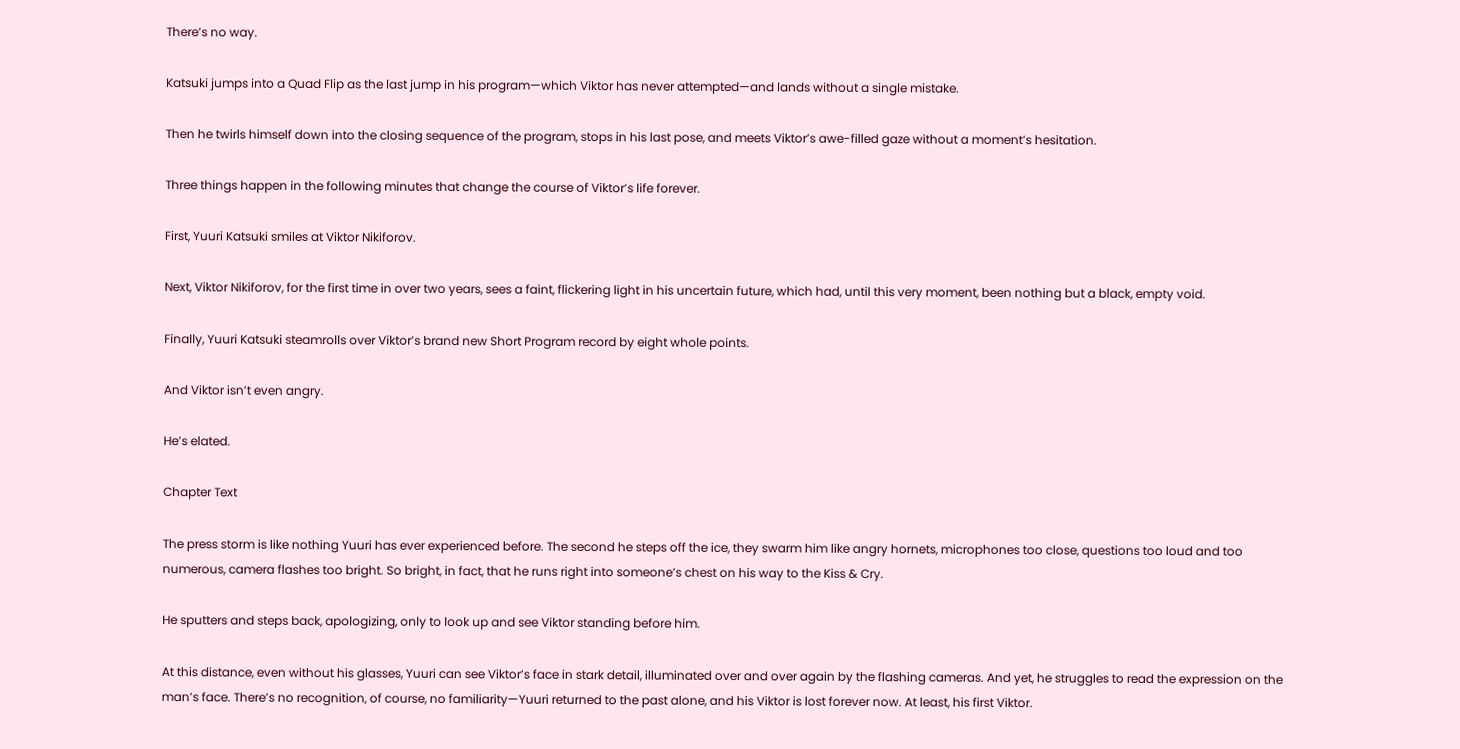There’s no way.

Katsuki jumps into a Quad Flip as the last jump in his program—which Viktor has never attempted—and lands without a single mistake.

Then he twirls himself down into the closing sequence of the program, stops in his last pose, and meets Viktor’s awe-filled gaze without a moment’s hesitation.

Three things happen in the following minutes that change the course of Viktor’s life forever.

First, Yuuri Katsuki smiles at Viktor Nikiforov.

Next, Viktor Nikiforov, for the first time in over two years, sees a faint, flickering light in his uncertain future, which had, until this very moment, been nothing but a black, empty void.

Finally, Yuuri Katsuki steamrolls over Viktor’s brand new Short Program record by eight whole points.

And Viktor isn’t even angry.

He’s elated.

Chapter Text

The press storm is like nothing Yuuri has ever experienced before. The second he steps off the ice, they swarm him like angry hornets, microphones too close, questions too loud and too numerous, camera flashes too bright. So bright, in fact, that he runs right into someone’s chest on his way to the Kiss & Cry.

He sputters and steps back, apologizing, only to look up and see Viktor standing before him.

At this distance, even without his glasses, Yuuri can see Viktor’s face in stark detail, illuminated over and over again by the flashing cameras. And yet, he struggles to read the expression on the man’s face. There’s no recognition, of course, no familiarity—Yuuri returned to the past alone, and his Viktor is lost forever now. At least, his first Viktor.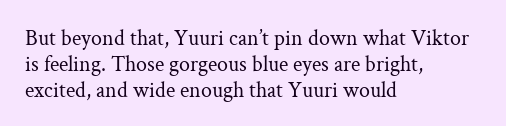But beyond that, Yuuri can’t pin down what Viktor is feeling. Those gorgeous blue eyes are bright, excited, and wide enough that Yuuri would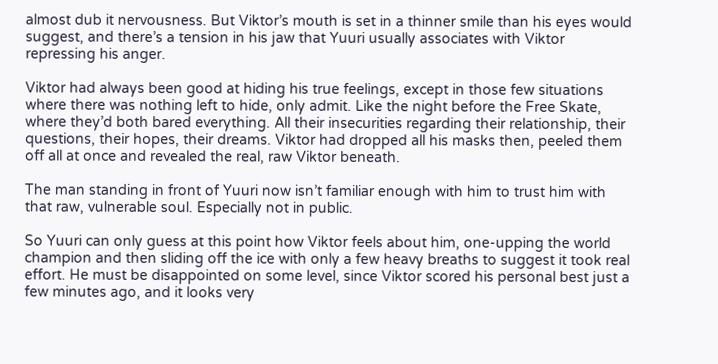almost dub it nervousness. But Viktor’s mouth is set in a thinner smile than his eyes would suggest, and there’s a tension in his jaw that Yuuri usually associates with Viktor repressing his anger.

Viktor had always been good at hiding his true feelings, except in those few situations where there was nothing left to hide, only admit. Like the night before the Free Skate, where they’d both bared everything. All their insecurities regarding their relationship, their questions, their hopes, their dreams. Viktor had dropped all his masks then, peeled them off all at once and revealed the real, raw Viktor beneath.

The man standing in front of Yuuri now isn’t familiar enough with him to trust him with that raw, vulnerable soul. Especially not in public.

So Yuuri can only guess at this point how Viktor feels about him, one-upping the world champion and then sliding off the ice with only a few heavy breaths to suggest it took real effort. He must be disappointed on some level, since Viktor scored his personal best just a few minutes ago, and it looks very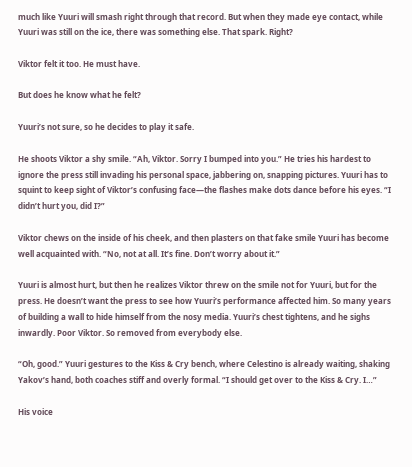much like Yuuri will smash right through that record. But when they made eye contact, while Yuuri was still on the ice, there was something else. That spark. Right?

Viktor felt it too. He must have.

But does he know what he felt?

Yuuri’s not sure, so he decides to play it safe.

He shoots Viktor a shy smile. “Ah, Viktor. Sorry I bumped into you.” He tries his hardest to ignore the press still invading his personal space, jabbering on, snapping pictures. Yuuri has to squint to keep sight of Viktor’s confusing face—the flashes make dots dance before his eyes. “I didn’t hurt you, did I?”

Viktor chews on the inside of his cheek, and then plasters on that fake smile Yuuri has become well acquainted with. “No, not at all. It’s fine. Don’t worry about it.”

Yuuri is almost hurt, but then he realizes Viktor threw on the smile not for Yuuri, but for the press. He doesn’t want the press to see how Yuuri’s performance affected him. So many years of building a wall to hide himself from the nosy media. Yuuri’s chest tightens, and he sighs inwardly. Poor Viktor. So removed from everybody else.

“Oh, good.” Yuuri gestures to the Kiss & Cry bench, where Celestino is already waiting, shaking Yakov’s hand, both coaches stiff and overly formal. “I should get over to the Kiss & Cry. I…”

His voice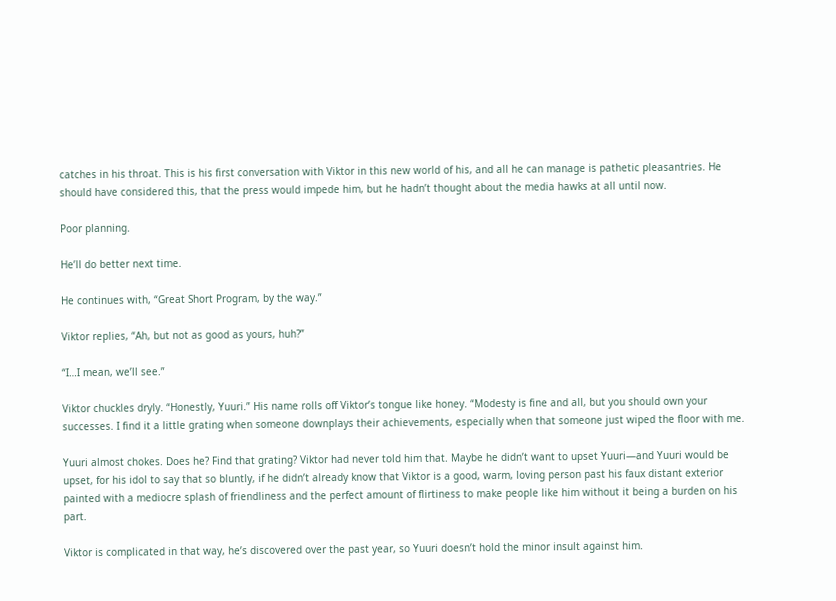catches in his throat. This is his first conversation with Viktor in this new world of his, and all he can manage is pathetic pleasantries. He should have considered this, that the press would impede him, but he hadn’t thought about the media hawks at all until now.

Poor planning.

He’ll do better next time.

He continues with, “Great Short Program, by the way.”

Viktor replies, “Ah, but not as good as yours, huh?”

“I…I mean, we’ll see.”

Viktor chuckles dryly. “Honestly, Yuuri.” His name rolls off Viktor’s tongue like honey. “Modesty is fine and all, but you should own your successes. I find it a little grating when someone downplays their achievements, especially when that someone just wiped the floor with me.

Yuuri almost chokes. Does he? Find that grating? Viktor had never told him that. Maybe he didn’t want to upset Yuuri—and Yuuri would be upset, for his idol to say that so bluntly, if he didn’t already know that Viktor is a good, warm, loving person past his faux distant exterior painted with a mediocre splash of friendliness and the perfect amount of flirtiness to make people like him without it being a burden on his part.

Viktor is complicated in that way, he’s discovered over the past year, so Yuuri doesn’t hold the minor insult against him.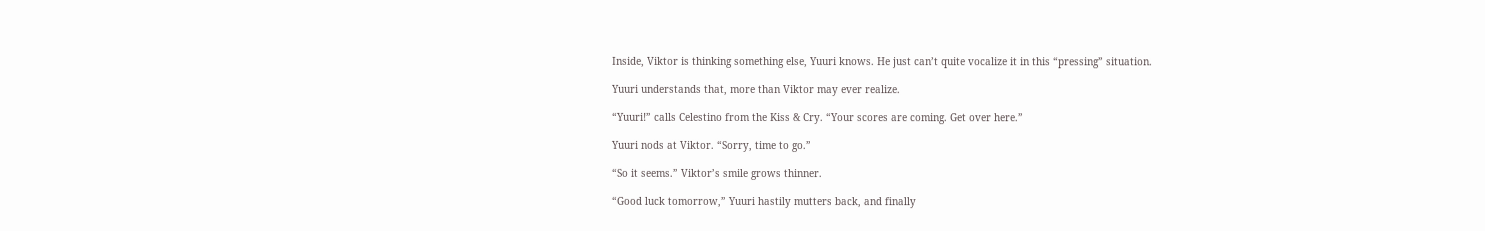Inside, Viktor is thinking something else, Yuuri knows. He just can’t quite vocalize it in this “pressing” situation.

Yuuri understands that, more than Viktor may ever realize.

“Yuuri!” calls Celestino from the Kiss & Cry. “Your scores are coming. Get over here.”

Yuuri nods at Viktor. “Sorry, time to go.”

“So it seems.” Viktor’s smile grows thinner.

“Good luck tomorrow,” Yuuri hastily mutters back, and finally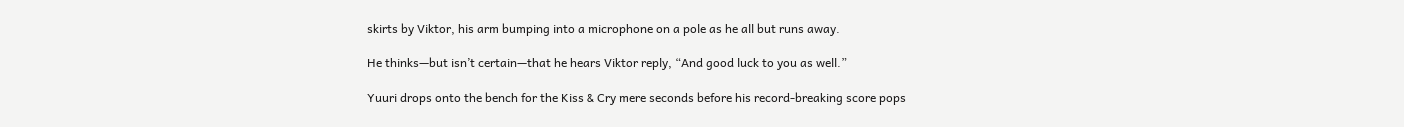skirts by Viktor, his arm bumping into a microphone on a pole as he all but runs away.

He thinks—but isn’t certain—that he hears Viktor reply, “And good luck to you as well.”

Yuuri drops onto the bench for the Kiss & Cry mere seconds before his record-breaking score pops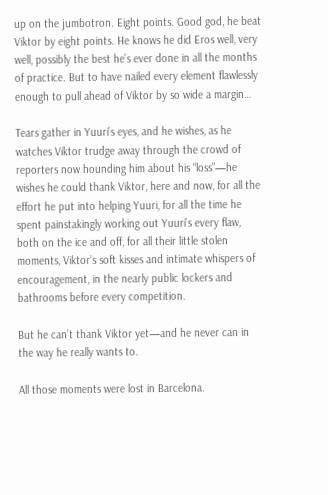up on the jumbotron. Eight points. Good god, he beat Viktor by eight points. He knows he did Eros well, very well, possibly the best he’s ever done in all the months of practice. But to have nailed every element flawlessly enough to pull ahead of Viktor by so wide a margin…

Tears gather in Yuuri’s eyes, and he wishes, as he watches Viktor trudge away through the crowd of reporters now hounding him about his “loss”—he wishes he could thank Viktor, here and now, for all the effort he put into helping Yuuri, for all the time he spent painstakingly working out Yuuri’s every flaw, both on the ice and off, for all their little stolen moments, Viktor’s soft kisses and intimate whispers of encouragement, in the nearly public lockers and bathrooms before every competition.

But he can’t thank Viktor yet—and he never can in the way he really wants to.

All those moments were lost in Barcelona.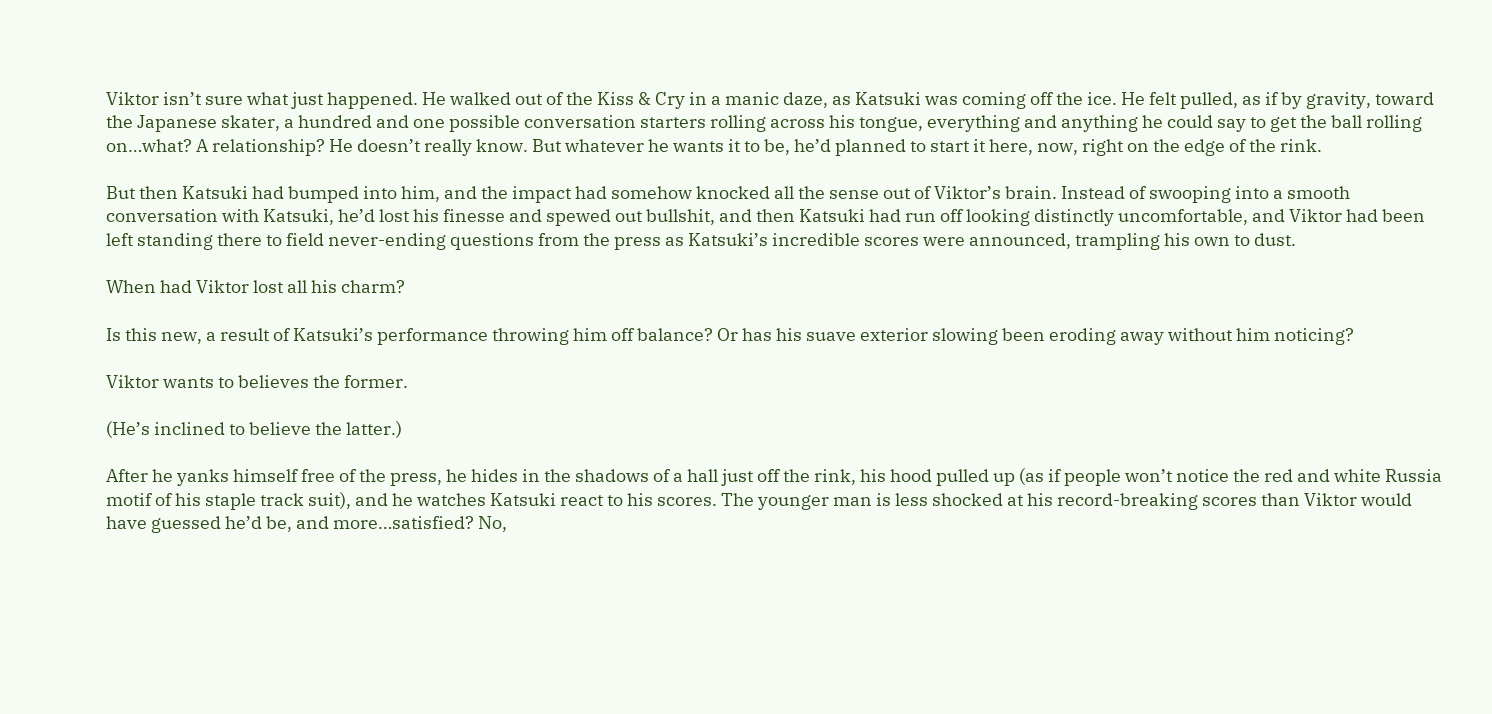Viktor isn’t sure what just happened. He walked out of the Kiss & Cry in a manic daze, as Katsuki was coming off the ice. He felt pulled, as if by gravity, toward the Japanese skater, a hundred and one possible conversation starters rolling across his tongue, everything and anything he could say to get the ball rolling on…what? A relationship? He doesn’t really know. But whatever he wants it to be, he’d planned to start it here, now, right on the edge of the rink.

But then Katsuki had bumped into him, and the impact had somehow knocked all the sense out of Viktor’s brain. Instead of swooping into a smooth conversation with Katsuki, he’d lost his finesse and spewed out bullshit, and then Katsuki had run off looking distinctly uncomfortable, and Viktor had been left standing there to field never-ending questions from the press as Katsuki’s incredible scores were announced, trampling his own to dust.

When had Viktor lost all his charm?

Is this new, a result of Katsuki’s performance throwing him off balance? Or has his suave exterior slowing been eroding away without him noticing?

Viktor wants to believes the former.

(He’s inclined to believe the latter.)

After he yanks himself free of the press, he hides in the shadows of a hall just off the rink, his hood pulled up (as if people won’t notice the red and white Russia motif of his staple track suit), and he watches Katsuki react to his scores. The younger man is less shocked at his record-breaking scores than Viktor would have guessed he’d be, and more…satisfied? No,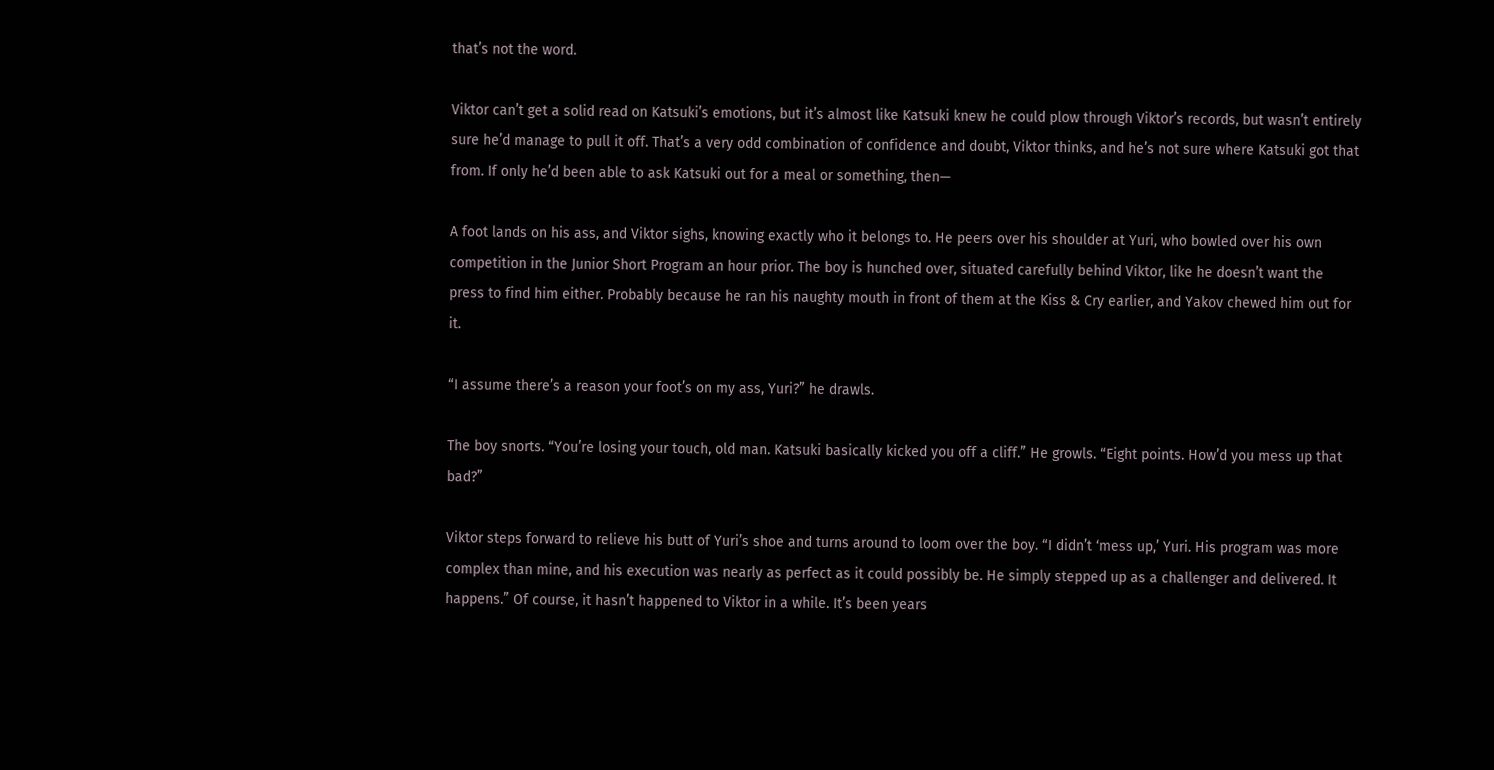that’s not the word.

Viktor can’t get a solid read on Katsuki’s emotions, but it’s almost like Katsuki knew he could plow through Viktor’s records, but wasn’t entirely sure he’d manage to pull it off. That’s a very odd combination of confidence and doubt, Viktor thinks, and he’s not sure where Katsuki got that from. If only he’d been able to ask Katsuki out for a meal or something, then—

A foot lands on his ass, and Viktor sighs, knowing exactly who it belongs to. He peers over his shoulder at Yuri, who bowled over his own competition in the Junior Short Program an hour prior. The boy is hunched over, situated carefully behind Viktor, like he doesn’t want the press to find him either. Probably because he ran his naughty mouth in front of them at the Kiss & Cry earlier, and Yakov chewed him out for it.

“I assume there’s a reason your foot’s on my ass, Yuri?” he drawls.

The boy snorts. “You’re losing your touch, old man. Katsuki basically kicked you off a cliff.” He growls. “Eight points. How’d you mess up that bad?”

Viktor steps forward to relieve his butt of Yuri’s shoe and turns around to loom over the boy. “I didn’t ‘mess up,’ Yuri. His program was more complex than mine, and his execution was nearly as perfect as it could possibly be. He simply stepped up as a challenger and delivered. It happens.” Of course, it hasn’t happened to Viktor in a while. It’s been years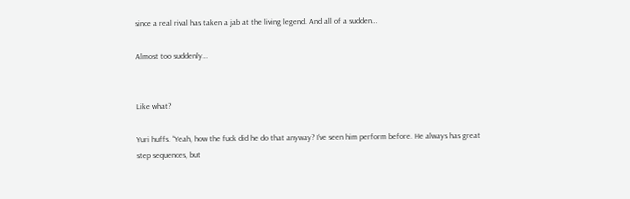since a real rival has taken a jab at the living legend. And all of a sudden…

Almost too suddenly…


Like what?

Yuri huffs. “Yeah, how the fuck did he do that anyway? I’ve seen him perform before. He always has great step sequences, but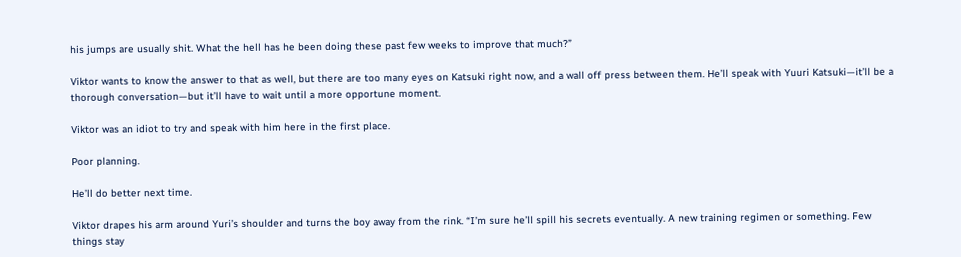his jumps are usually shit. What the hell has he been doing these past few weeks to improve that much?”

Viktor wants to know the answer to that as well, but there are too many eyes on Katsuki right now, and a wall off press between them. He’ll speak with Yuuri Katsuki—it’ll be a thorough conversation—but it’ll have to wait until a more opportune moment.

Viktor was an idiot to try and speak with him here in the first place.

Poor planning.

He’ll do better next time.

Viktor drapes his arm around Yuri’s shoulder and turns the boy away from the rink. “I’m sure he’ll spill his secrets eventually. A new training regimen or something. Few things stay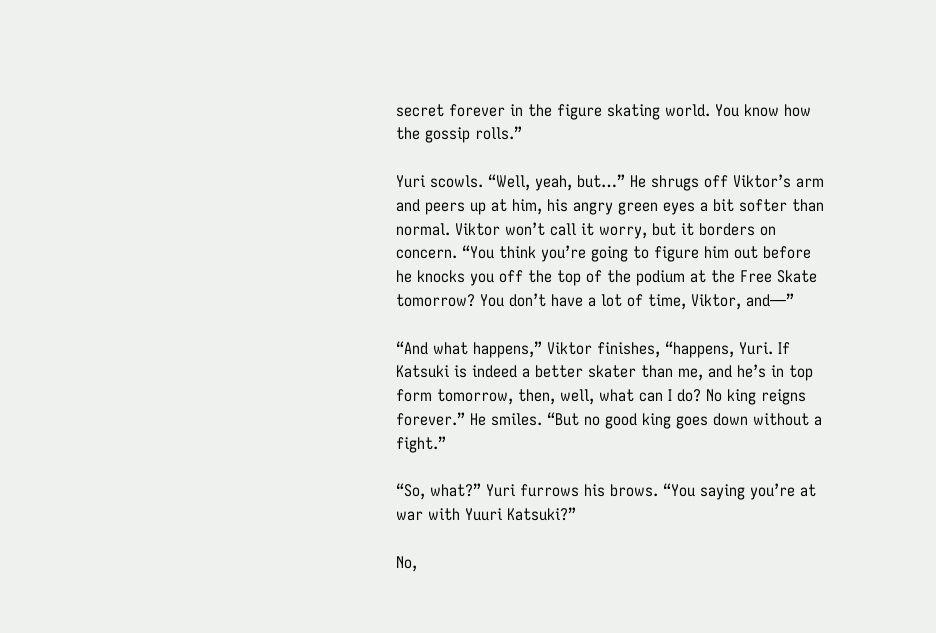secret forever in the figure skating world. You know how the gossip rolls.”

Yuri scowls. “Well, yeah, but…” He shrugs off Viktor’s arm and peers up at him, his angry green eyes a bit softer than normal. Viktor won’t call it worry, but it borders on concern. “You think you’re going to figure him out before he knocks you off the top of the podium at the Free Skate tomorrow? You don’t have a lot of time, Viktor, and—”

“And what happens,” Viktor finishes, “happens, Yuri. If Katsuki is indeed a better skater than me, and he’s in top form tomorrow, then, well, what can I do? No king reigns forever.” He smiles. “But no good king goes down without a fight.”

“So, what?” Yuri furrows his brows. “You saying you’re at war with Yuuri Katsuki?”

No,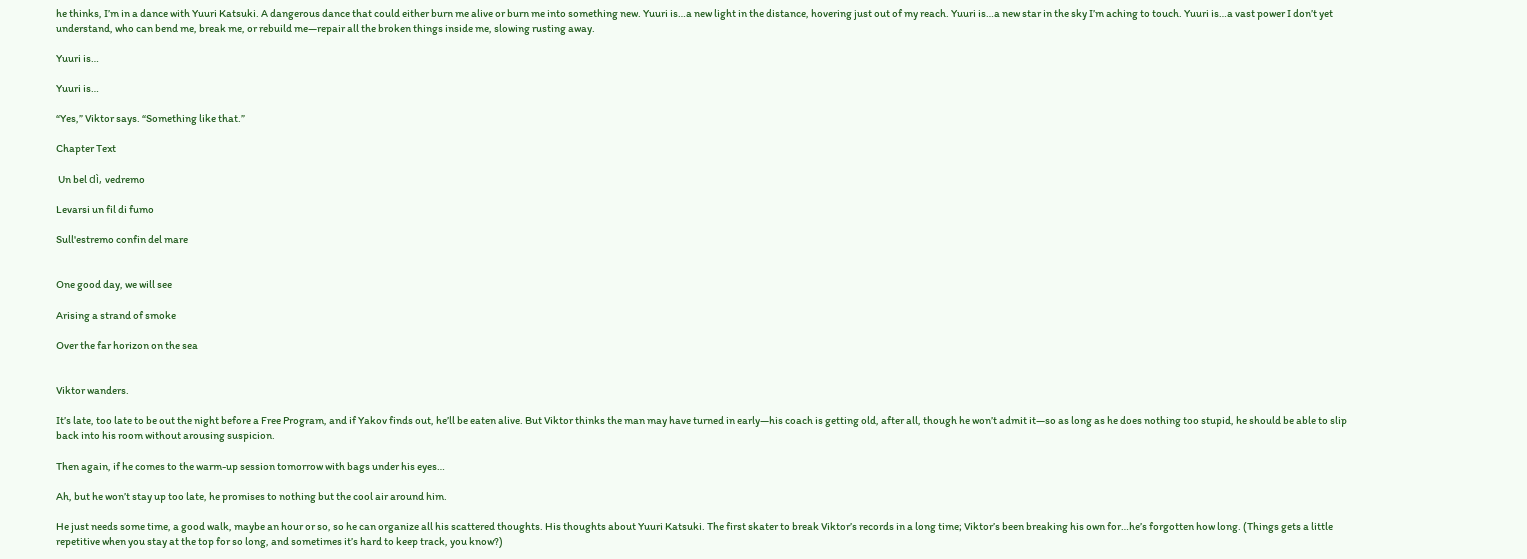he thinks, I’m in a dance with Yuuri Katsuki. A dangerous dance that could either burn me alive or burn me into something new. Yuuri is…a new light in the distance, hovering just out of my reach. Yuuri is…a new star in the sky I’m aching to touch. Yuuri is…a vast power I don’t yet understand, who can bend me, break me, or rebuild me—repair all the broken things inside me, slowing rusting away.

Yuuri is…

Yuuri is…

“Yes,” Viktor says. “Something like that.”

Chapter Text

 Un bel dì, vedremo

Levarsi un fil di fumo

Sull'estremo confin del mare


One good day, we will see

Arising a strand of smoke

Over the far horizon on the sea


Viktor wanders.

It’s late, too late to be out the night before a Free Program, and if Yakov finds out, he’ll be eaten alive. But Viktor thinks the man may have turned in early—his coach is getting old, after all, though he won’t admit it—so as long as he does nothing too stupid, he should be able to slip back into his room without arousing suspicion.

Then again, if he comes to the warm-up session tomorrow with bags under his eyes…

Ah, but he won’t stay up too late, he promises to nothing but the cool air around him.

He just needs some time, a good walk, maybe an hour or so, so he can organize all his scattered thoughts. His thoughts about Yuuri Katsuki. The first skater to break Viktor’s records in a long time; Viktor’s been breaking his own for…he’s forgotten how long. (Things gets a little repetitive when you stay at the top for so long, and sometimes it’s hard to keep track, you know?)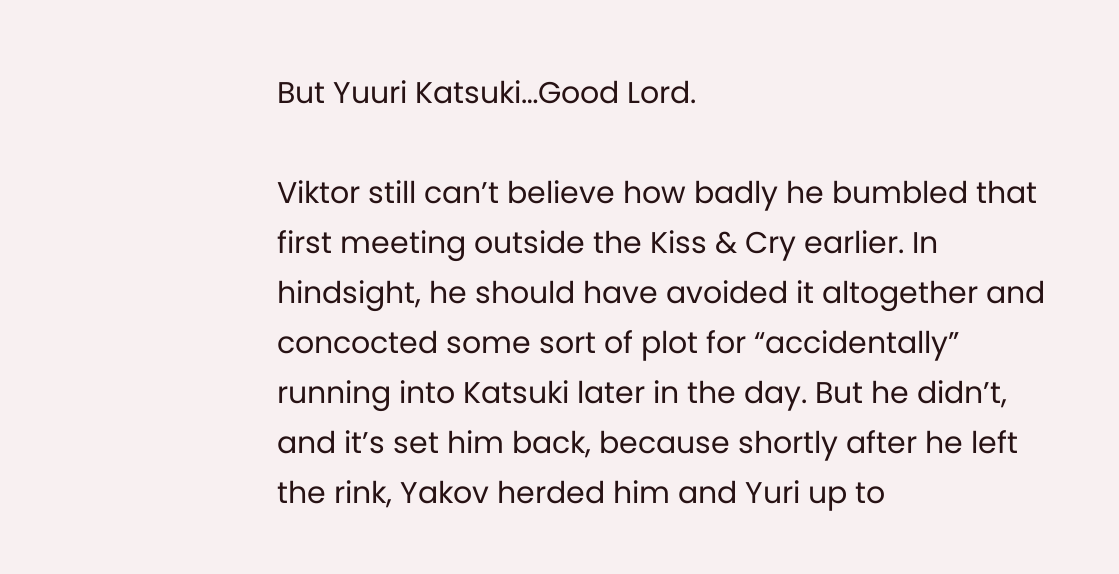But Yuuri Katsuki…Good Lord.

Viktor still can’t believe how badly he bumbled that first meeting outside the Kiss & Cry earlier. In hindsight, he should have avoided it altogether and concocted some sort of plot for “accidentally” running into Katsuki later in the day. But he didn’t, and it’s set him back, because shortly after he left the rink, Yakov herded him and Yuri up to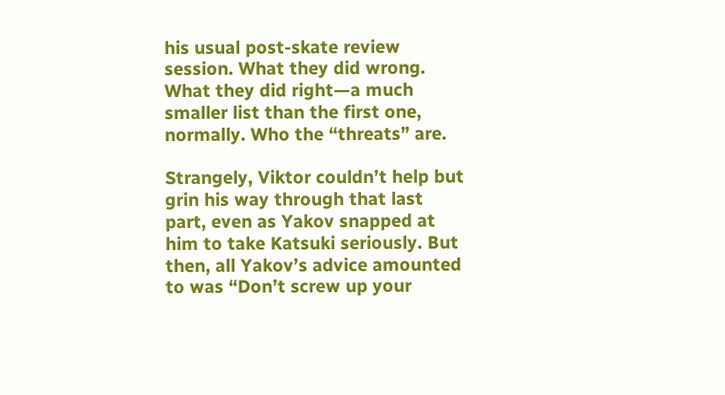his usual post-skate review session. What they did wrong. What they did right—a much smaller list than the first one, normally. Who the “threats” are.

Strangely, Viktor couldn’t help but grin his way through that last part, even as Yakov snapped at him to take Katsuki seriously. But then, all Yakov’s advice amounted to was “Don’t screw up your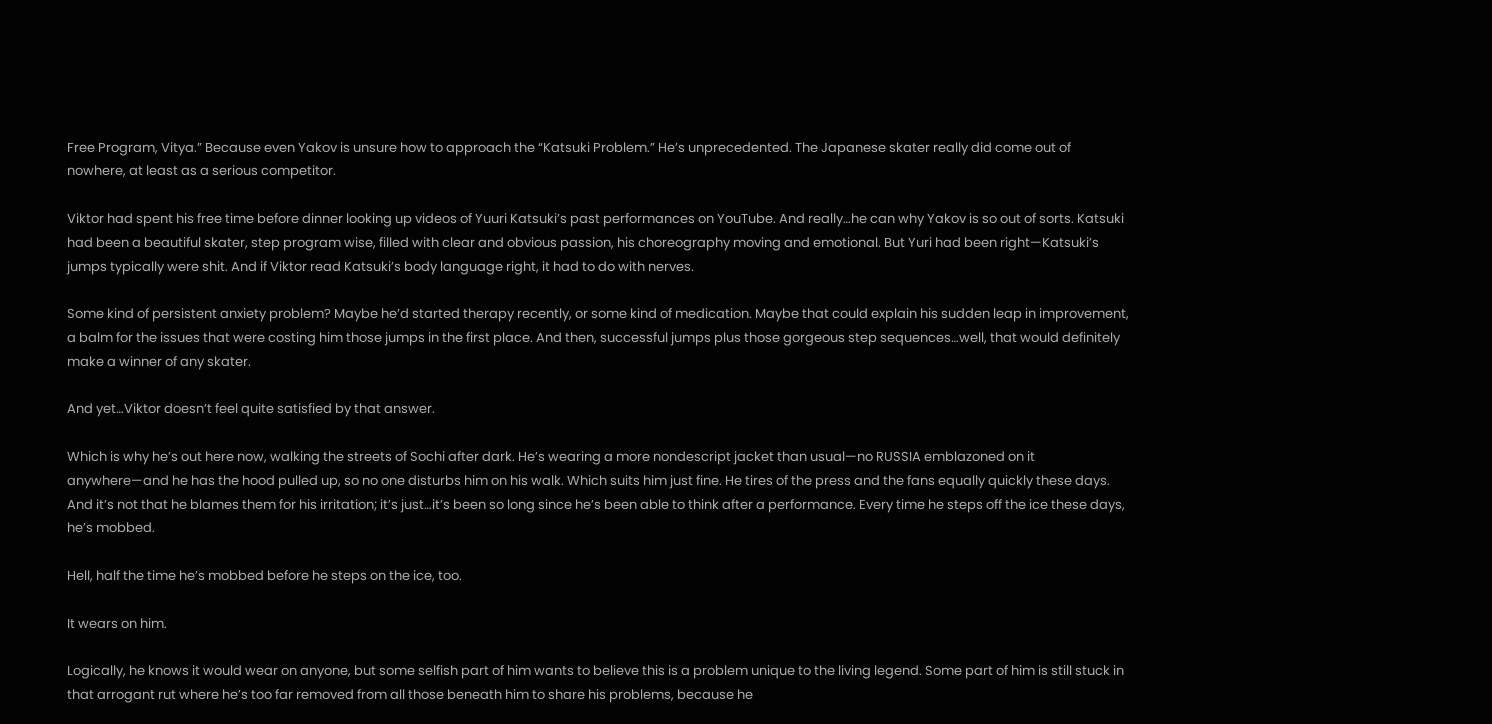Free Program, Vitya.” Because even Yakov is unsure how to approach the “Katsuki Problem.” He’s unprecedented. The Japanese skater really did come out of nowhere, at least as a serious competitor.

Viktor had spent his free time before dinner looking up videos of Yuuri Katsuki’s past performances on YouTube. And really…he can why Yakov is so out of sorts. Katsuki had been a beautiful skater, step program wise, filled with clear and obvious passion, his choreography moving and emotional. But Yuri had been right—Katsuki’s jumps typically were shit. And if Viktor read Katsuki’s body language right, it had to do with nerves.

Some kind of persistent anxiety problem? Maybe he’d started therapy recently, or some kind of medication. Maybe that could explain his sudden leap in improvement, a balm for the issues that were costing him those jumps in the first place. And then, successful jumps plus those gorgeous step sequences…well, that would definitely make a winner of any skater.

And yet…Viktor doesn’t feel quite satisfied by that answer.

Which is why he’s out here now, walking the streets of Sochi after dark. He’s wearing a more nondescript jacket than usual—no RUSSIA emblazoned on it anywhere—and he has the hood pulled up, so no one disturbs him on his walk. Which suits him just fine. He tires of the press and the fans equally quickly these days. And it’s not that he blames them for his irritation; it’s just…it’s been so long since he’s been able to think after a performance. Every time he steps off the ice these days, he’s mobbed.

Hell, half the time he’s mobbed before he steps on the ice, too.

It wears on him.

Logically, he knows it would wear on anyone, but some selfish part of him wants to believe this is a problem unique to the living legend. Some part of him is still stuck in that arrogant rut where he’s too far removed from all those beneath him to share his problems, because he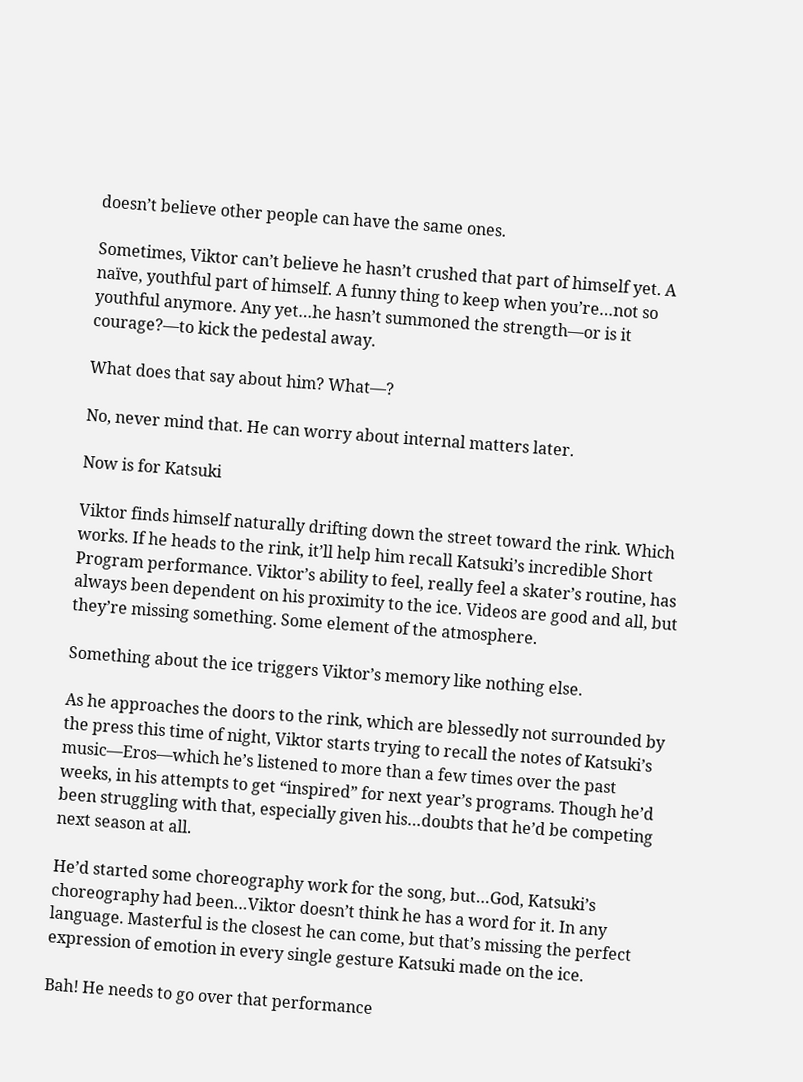doesn’t believe other people can have the same ones.

Sometimes, Viktor can’t believe he hasn’t crushed that part of himself yet. A naïve, youthful part of himself. A funny thing to keep when you’re…not so youthful anymore. Any yet…he hasn’t summoned the strength—or is it courage?—to kick the pedestal away.

What does that say about him? What—?

No, never mind that. He can worry about internal matters later.

Now is for Katsuki

Viktor finds himself naturally drifting down the street toward the rink. Which works. If he heads to the rink, it’ll help him recall Katsuki’s incredible Short Program performance. Viktor’s ability to feel, really feel a skater’s routine, has always been dependent on his proximity to the ice. Videos are good and all, but they’re missing something. Some element of the atmosphere.

Something about the ice triggers Viktor’s memory like nothing else.

As he approaches the doors to the rink, which are blessedly not surrounded by the press this time of night, Viktor starts trying to recall the notes of Katsuki’s music—Eros—which he’s listened to more than a few times over the past weeks, in his attempts to get “inspired” for next year’s programs. Though he’d been struggling with that, especially given his…doubts that he’d be competing next season at all.

He’d started some choreography work for the song, but…God, Katsuki’s choreography had been…Viktor doesn’t think he has a word for it. In any language. Masterful is the closest he can come, but that’s missing the perfect expression of emotion in every single gesture Katsuki made on the ice.

Bah! He needs to go over that performance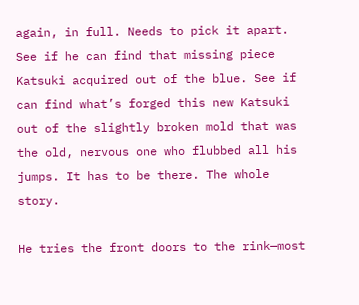again, in full. Needs to pick it apart. See if he can find that missing piece Katsuki acquired out of the blue. See if can find what’s forged this new Katsuki out of the slightly broken mold that was the old, nervous one who flubbed all his jumps. It has to be there. The whole story.

He tries the front doors to the rink—most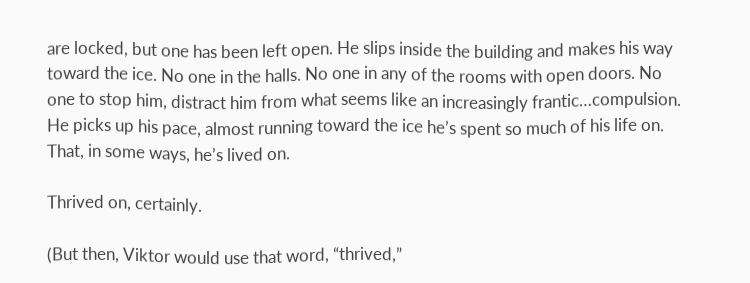are locked, but one has been left open. He slips inside the building and makes his way toward the ice. No one in the halls. No one in any of the rooms with open doors. No one to stop him, distract him from what seems like an increasingly frantic…compulsion. He picks up his pace, almost running toward the ice he’s spent so much of his life on. That, in some ways, he’s lived on.

Thrived on, certainly.

(But then, Viktor would use that word, “thrived,”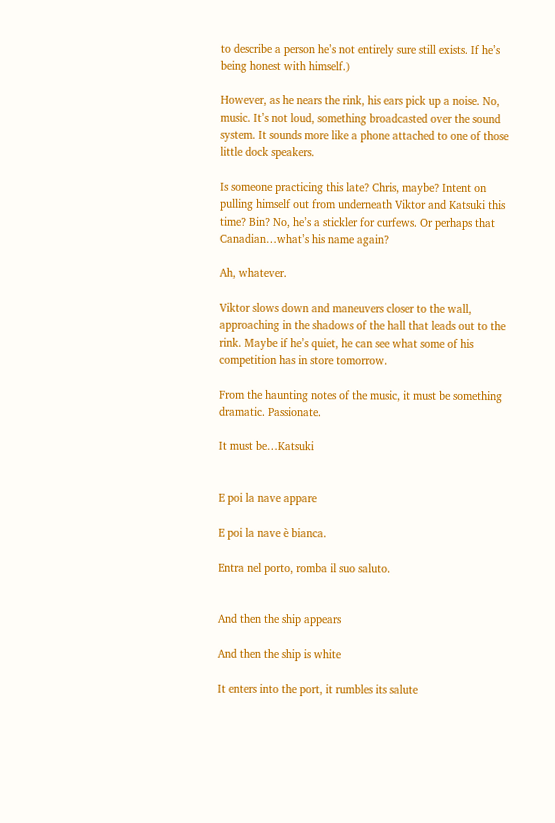to describe a person he’s not entirely sure still exists. If he’s being honest with himself.)

However, as he nears the rink, his ears pick up a noise. No, music. It’s not loud, something broadcasted over the sound system. It sounds more like a phone attached to one of those little dock speakers.

Is someone practicing this late? Chris, maybe? Intent on pulling himself out from underneath Viktor and Katsuki this time? Bin? No, he’s a stickler for curfews. Or perhaps that Canadian…what’s his name again?

Ah, whatever.

Viktor slows down and maneuvers closer to the wall, approaching in the shadows of the hall that leads out to the rink. Maybe if he’s quiet, he can see what some of his competition has in store tomorrow.

From the haunting notes of the music, it must be something dramatic. Passionate.

It must be…Katsuki


E poi la nave appare

E poi la nave è bianca.

Entra nel porto, romba il suo saluto.


And then the ship appears

And then the ship is white

It enters into the port, it rumbles its salute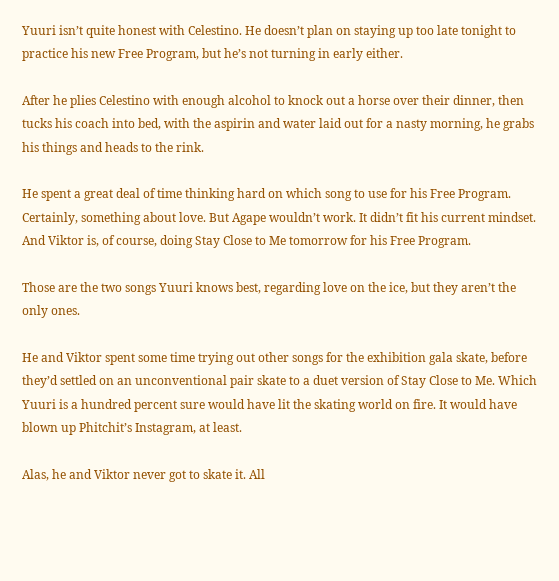Yuuri isn’t quite honest with Celestino. He doesn’t plan on staying up too late tonight to practice his new Free Program, but he’s not turning in early either.

After he plies Celestino with enough alcohol to knock out a horse over their dinner, then tucks his coach into bed, with the aspirin and water laid out for a nasty morning, he grabs his things and heads to the rink.

He spent a great deal of time thinking hard on which song to use for his Free Program. Certainly, something about love. But Agape wouldn’t work. It didn’t fit his current mindset. And Viktor is, of course, doing Stay Close to Me tomorrow for his Free Program.

Those are the two songs Yuuri knows best, regarding love on the ice, but they aren’t the only ones.

He and Viktor spent some time trying out other songs for the exhibition gala skate, before they’d settled on an unconventional pair skate to a duet version of Stay Close to Me. Which Yuuri is a hundred percent sure would have lit the skating world on fire. It would have blown up Phitchit’s Instagram, at least.

Alas, he and Viktor never got to skate it. All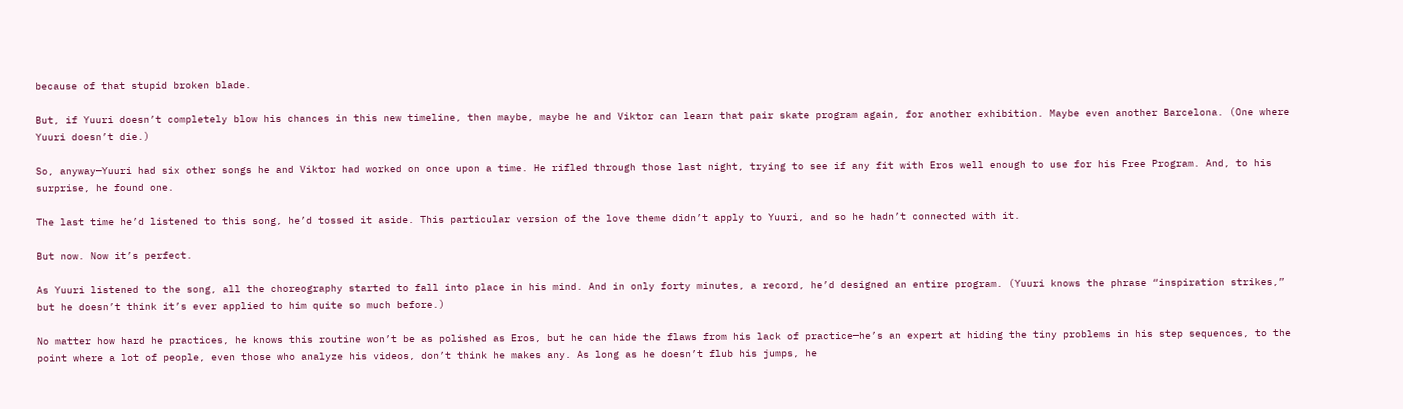because of that stupid broken blade.

But, if Yuuri doesn’t completely blow his chances in this new timeline, then maybe, maybe he and Viktor can learn that pair skate program again, for another exhibition. Maybe even another Barcelona. (One where Yuuri doesn’t die.)

So, anyway—Yuuri had six other songs he and Viktor had worked on once upon a time. He rifled through those last night, trying to see if any fit with Eros well enough to use for his Free Program. And, to his surprise, he found one.

The last time he’d listened to this song, he’d tossed it aside. This particular version of the love theme didn’t apply to Yuuri, and so he hadn’t connected with it.

But now. Now it’s perfect.

As Yuuri listened to the song, all the choreography started to fall into place in his mind. And in only forty minutes, a record, he’d designed an entire program. (Yuuri knows the phrase “inspiration strikes,” but he doesn’t think it’s ever applied to him quite so much before.)

No matter how hard he practices, he knows this routine won’t be as polished as Eros, but he can hide the flaws from his lack of practice—he’s an expert at hiding the tiny problems in his step sequences, to the point where a lot of people, even those who analyze his videos, don’t think he makes any. As long as he doesn’t flub his jumps, he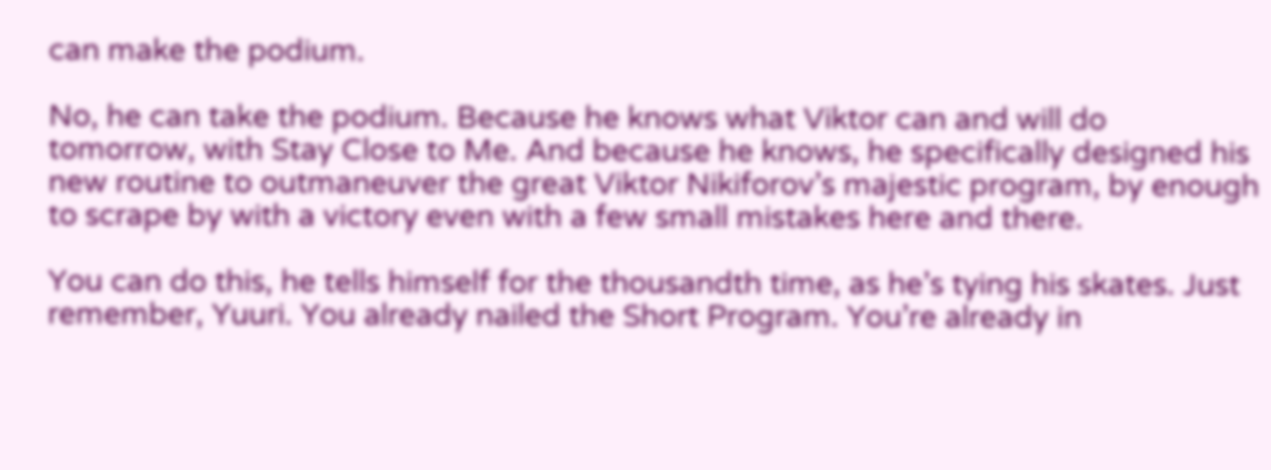can make the podium.

No, he can take the podium. Because he knows what Viktor can and will do tomorrow, with Stay Close to Me. And because he knows, he specifically designed his new routine to outmaneuver the great Viktor Nikiforov’s majestic program, by enough to scrape by with a victory even with a few small mistakes here and there.

You can do this, he tells himself for the thousandth time, as he’s tying his skates. Just remember, Yuuri. You already nailed the Short Program. You’re already in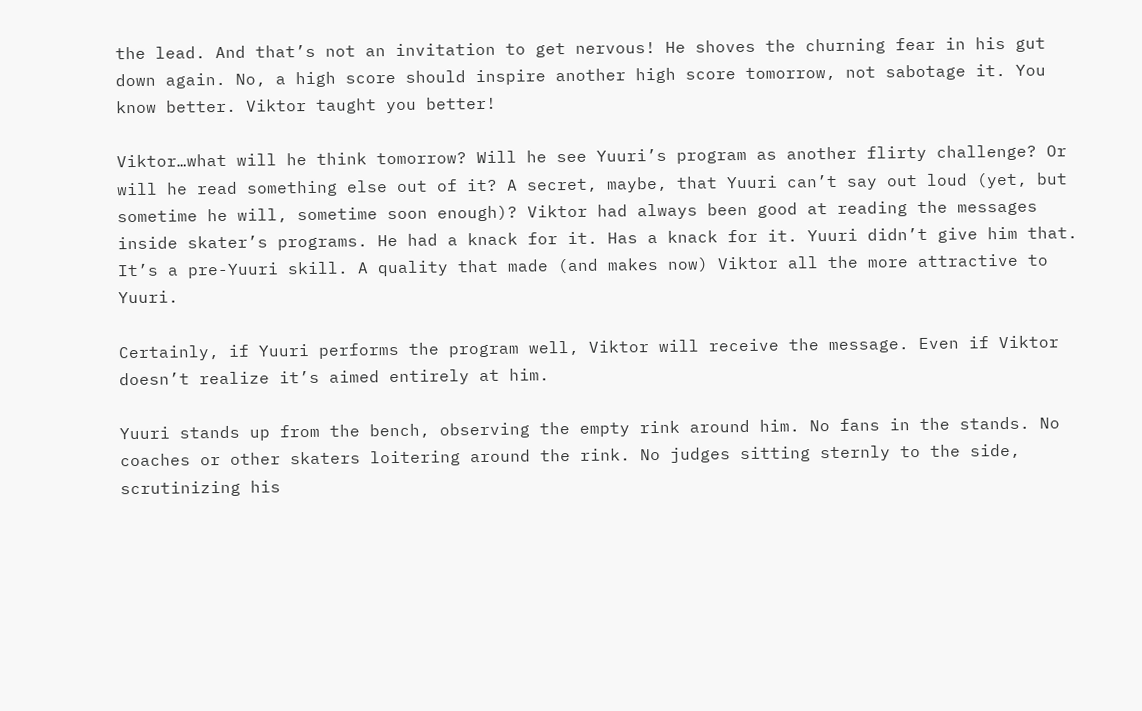the lead. And that’s not an invitation to get nervous! He shoves the churning fear in his gut down again. No, a high score should inspire another high score tomorrow, not sabotage it. You know better. Viktor taught you better!

Viktor…what will he think tomorrow? Will he see Yuuri’s program as another flirty challenge? Or will he read something else out of it? A secret, maybe, that Yuuri can’t say out loud (yet, but sometime he will, sometime soon enough)? Viktor had always been good at reading the messages inside skater’s programs. He had a knack for it. Has a knack for it. Yuuri didn’t give him that. It’s a pre-Yuuri skill. A quality that made (and makes now) Viktor all the more attractive to Yuuri.

Certainly, if Yuuri performs the program well, Viktor will receive the message. Even if Viktor doesn’t realize it’s aimed entirely at him.

Yuuri stands up from the bench, observing the empty rink around him. No fans in the stands. No coaches or other skaters loitering around the rink. No judges sitting sternly to the side, scrutinizing his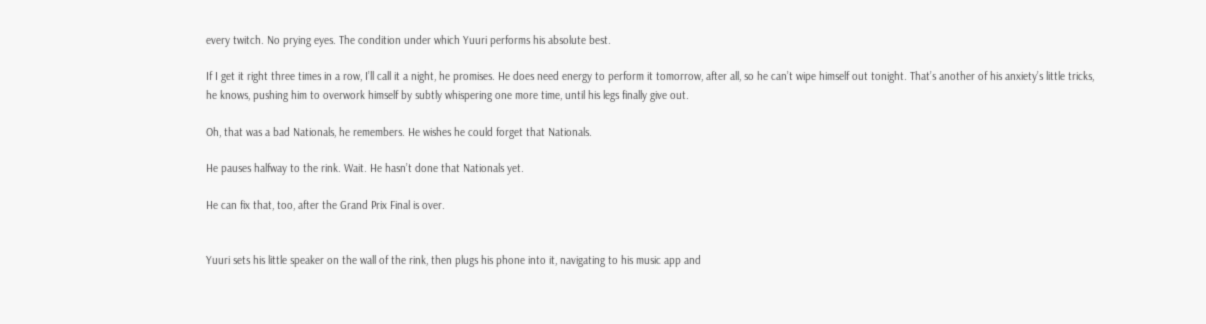every twitch. No prying eyes. The condition under which Yuuri performs his absolute best.

If I get it right three times in a row, I’ll call it a night, he promises. He does need energy to perform it tomorrow, after all, so he can’t wipe himself out tonight. That’s another of his anxiety’s little tricks, he knows, pushing him to overwork himself by subtly whispering one more time, until his legs finally give out.

Oh, that was a bad Nationals, he remembers. He wishes he could forget that Nationals.

He pauses halfway to the rink. Wait. He hasn’t done that Nationals yet.

He can fix that, too, after the Grand Prix Final is over.


Yuuri sets his little speaker on the wall of the rink, then plugs his phone into it, navigating to his music app and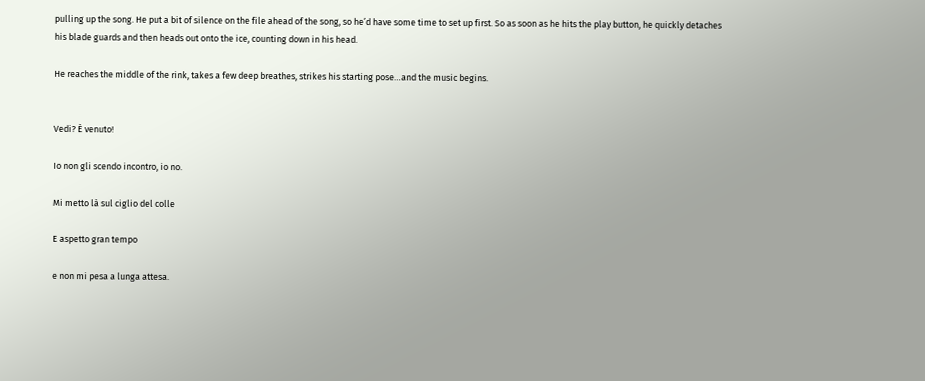pulling up the song. He put a bit of silence on the file ahead of the song, so he’d have some time to set up first. So as soon as he hits the play button, he quickly detaches his blade guards and then heads out onto the ice, counting down in his head.

He reaches the middle of the rink, takes a few deep breathes, strikes his starting pose…and the music begins.


Vedi? È venuto!

Io non gli scendo incontro, io no.

Mi metto là sul ciglio del colle

E aspetto gran tempo

e non mi pesa a lunga attesa.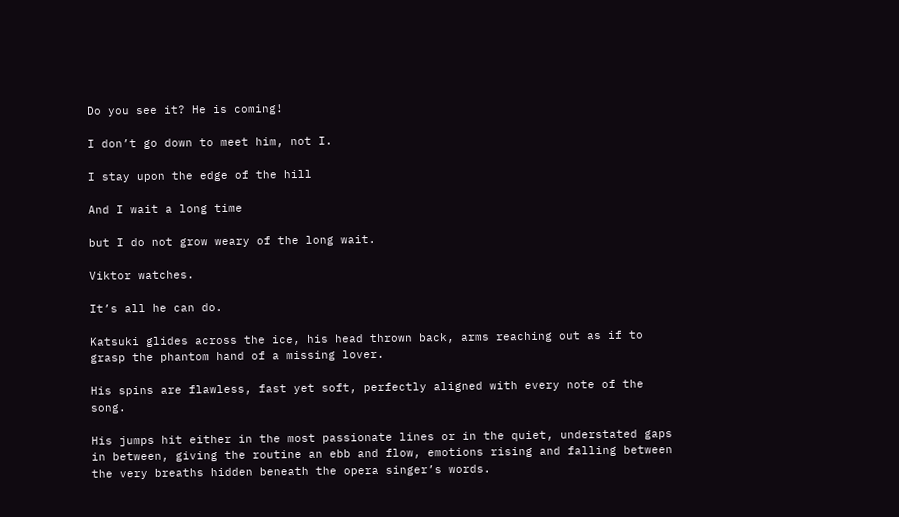Do you see it? He is coming!

I don’t go down to meet him, not I.

I stay upon the edge of the hill

And I wait a long time

but I do not grow weary of the long wait.

Viktor watches.

It’s all he can do.

Katsuki glides across the ice, his head thrown back, arms reaching out as if to grasp the phantom hand of a missing lover.

His spins are flawless, fast yet soft, perfectly aligned with every note of the song.

His jumps hit either in the most passionate lines or in the quiet, understated gaps in between, giving the routine an ebb and flow, emotions rising and falling between the very breaths hidden beneath the opera singer’s words.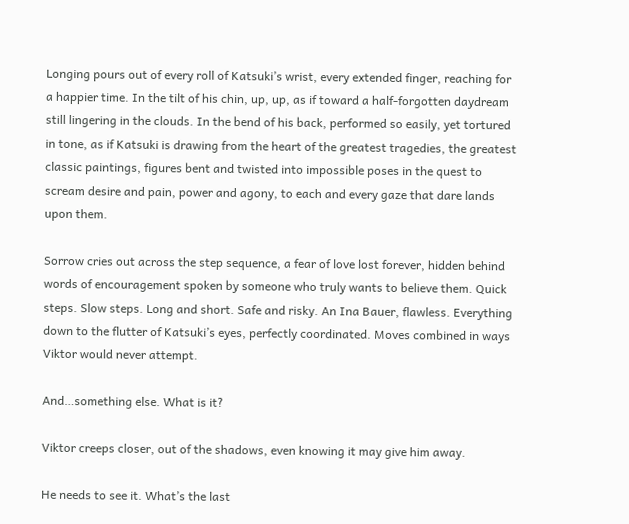Longing pours out of every roll of Katsuki’s wrist, every extended finger, reaching for a happier time. In the tilt of his chin, up, up, as if toward a half-forgotten daydream still lingering in the clouds. In the bend of his back, performed so easily, yet tortured in tone, as if Katsuki is drawing from the heart of the greatest tragedies, the greatest classic paintings, figures bent and twisted into impossible poses in the quest to scream desire and pain, power and agony, to each and every gaze that dare lands upon them.

Sorrow cries out across the step sequence, a fear of love lost forever, hidden behind words of encouragement spoken by someone who truly wants to believe them. Quick steps. Slow steps. Long and short. Safe and risky. An Ina Bauer, flawless. Everything down to the flutter of Katsuki’s eyes, perfectly coordinated. Moves combined in ways Viktor would never attempt.

And…something else. What is it?

Viktor creeps closer, out of the shadows, even knowing it may give him away.

He needs to see it. What’s the last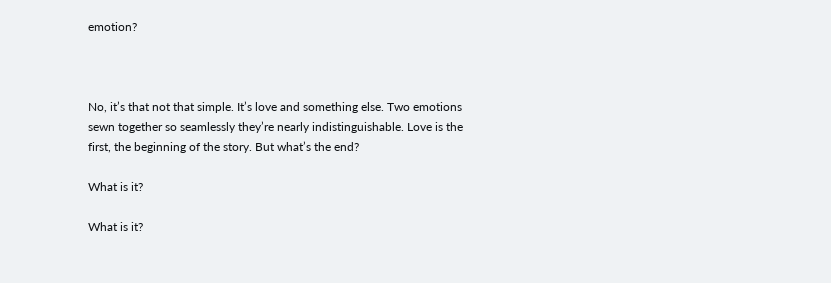emotion?



No, it’s that not that simple. It’s love and something else. Two emotions sewn together so seamlessly they’re nearly indistinguishable. Love is the first, the beginning of the story. But what’s the end?

What is it?

What is it?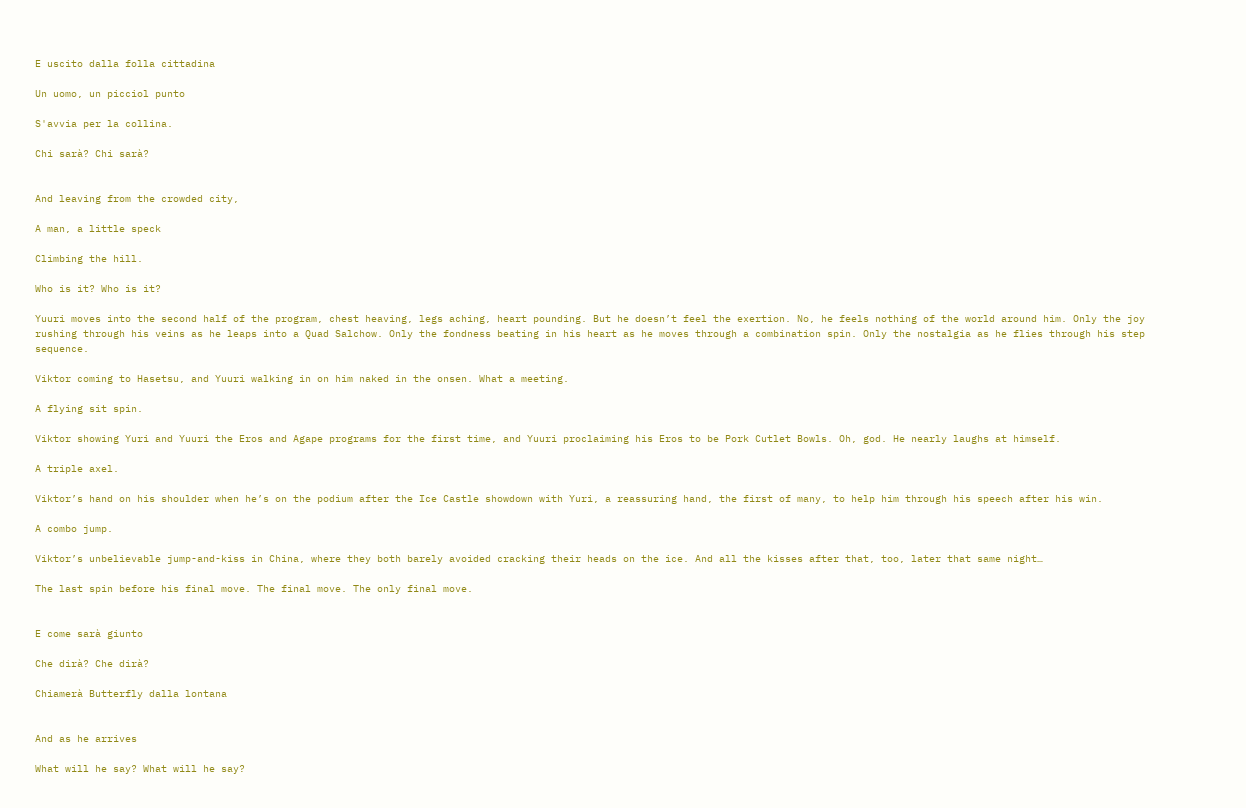E uscito dalla folla cittadina

Un uomo, un picciol punto

S'avvia per la collina.

Chi sarà? Chi sarà?


And leaving from the crowded city,

A man, a little speck

Climbing the hill.

Who is it? Who is it?

Yuuri moves into the second half of the program, chest heaving, legs aching, heart pounding. But he doesn’t feel the exertion. No, he feels nothing of the world around him. Only the joy rushing through his veins as he leaps into a Quad Salchow. Only the fondness beating in his heart as he moves through a combination spin. Only the nostalgia as he flies through his step sequence.

Viktor coming to Hasetsu, and Yuuri walking in on him naked in the onsen. What a meeting.

A flying sit spin.

Viktor showing Yuri and Yuuri the Eros and Agape programs for the first time, and Yuuri proclaiming his Eros to be Pork Cutlet Bowls. Oh, god. He nearly laughs at himself.

A triple axel.

Viktor’s hand on his shoulder when he’s on the podium after the Ice Castle showdown with Yuri, a reassuring hand, the first of many, to help him through his speech after his win.

A combo jump.

Viktor’s unbelievable jump-and-kiss in China, where they both barely avoided cracking their heads on the ice. And all the kisses after that, too, later that same night…

The last spin before his final move. The final move. The only final move.


E come sarà giunto

Che dirà? Che dirà?

Chiamerà Butterfly dalla lontana


And as he arrives

What will he say? What will he say?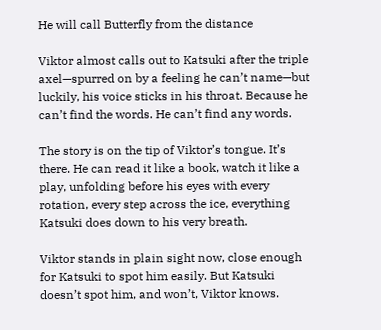He will call Butterfly from the distance

Viktor almost calls out to Katsuki after the triple axel—spurred on by a feeling he can’t name—but luckily, his voice sticks in his throat. Because he can’t find the words. He can’t find any words.

The story is on the tip of Viktor’s tongue. It’s there. He can read it like a book, watch it like a play, unfolding before his eyes with every rotation, every step across the ice, everything Katsuki does down to his very breath.

Viktor stands in plain sight now, close enough for Katsuki to spot him easily. But Katsuki doesn’t spot him, and won’t, Viktor knows.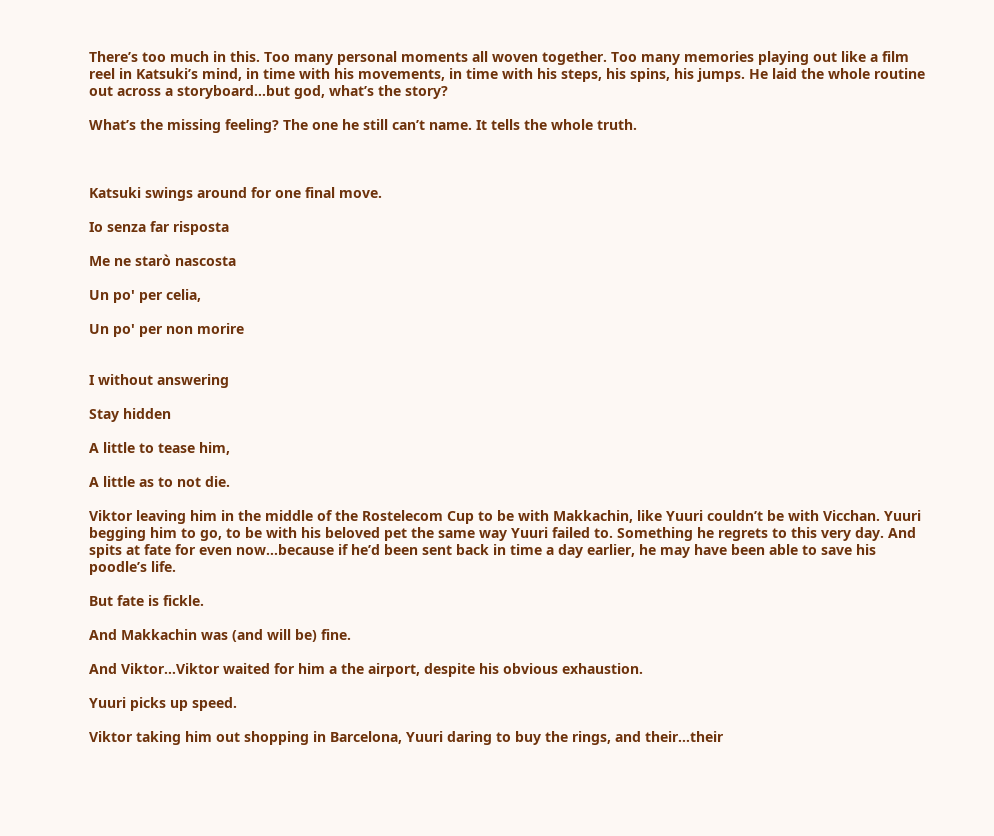There’s too much in this. Too many personal moments all woven together. Too many memories playing out like a film reel in Katsuki’s mind, in time with his movements, in time with his steps, his spins, his jumps. He laid the whole routine out across a storyboard…but god, what’s the story?

What’s the missing feeling? The one he still can’t name. It tells the whole truth.



Katsuki swings around for one final move.

Io senza far risposta

Me ne starò nascosta

Un po' per celia,

Un po' per non morire


I without answering

Stay hidden

A little to tease him,

A little as to not die.

Viktor leaving him in the middle of the Rostelecom Cup to be with Makkachin, like Yuuri couldn’t be with Vicchan. Yuuri begging him to go, to be with his beloved pet the same way Yuuri failed to. Something he regrets to this very day. And spits at fate for even now…because if he’d been sent back in time a day earlier, he may have been able to save his poodle’s life.

But fate is fickle.

And Makkachin was (and will be) fine.

And Viktor…Viktor waited for him a the airport, despite his obvious exhaustion.

Yuuri picks up speed.

Viktor taking him out shopping in Barcelona, Yuuri daring to buy the rings, and their…their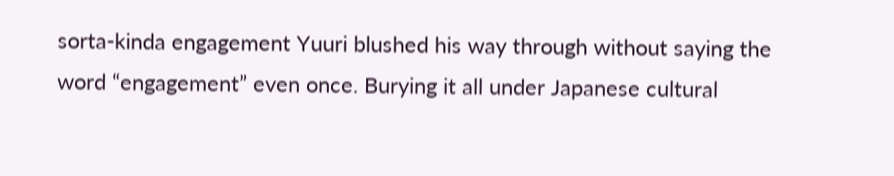sorta-kinda engagement Yuuri blushed his way through without saying the word “engagement” even once. Burying it all under Japanese cultural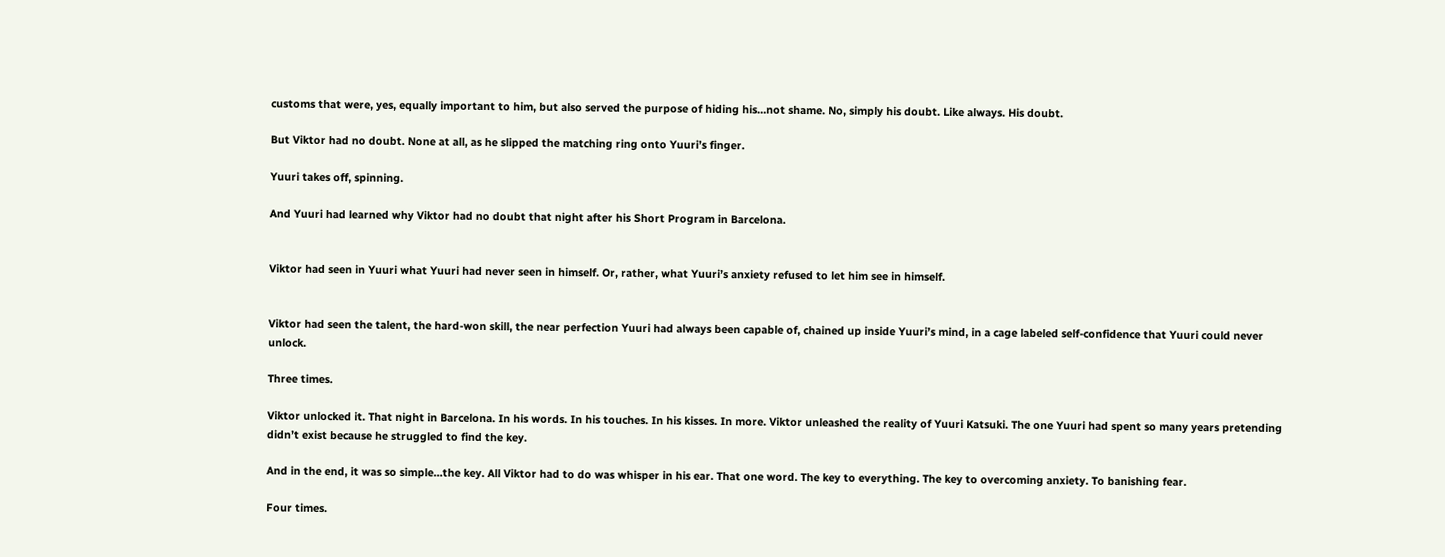customs that were, yes, equally important to him, but also served the purpose of hiding his…not shame. No, simply his doubt. Like always. His doubt.

But Viktor had no doubt. None at all, as he slipped the matching ring onto Yuuri’s finger.

Yuuri takes off, spinning.

And Yuuri had learned why Viktor had no doubt that night after his Short Program in Barcelona.


Viktor had seen in Yuuri what Yuuri had never seen in himself. Or, rather, what Yuuri’s anxiety refused to let him see in himself.


Viktor had seen the talent, the hard-won skill, the near perfection Yuuri had always been capable of, chained up inside Yuuri’s mind, in a cage labeled self-confidence that Yuuri could never unlock.

Three times.

Viktor unlocked it. That night in Barcelona. In his words. In his touches. In his kisses. In more. Viktor unleashed the reality of Yuuri Katsuki. The one Yuuri had spent so many years pretending didn’t exist because he struggled to find the key.

And in the end, it was so simple…the key. All Viktor had to do was whisper in his ear. That one word. The key to everything. The key to overcoming anxiety. To banishing fear.

Four times.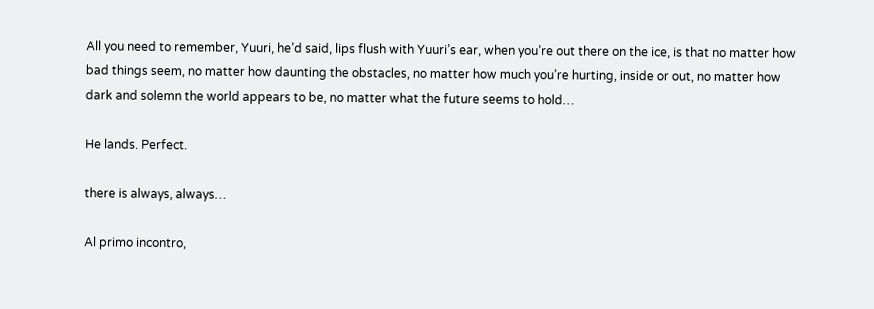All you need to remember, Yuuri, he’d said, lips flush with Yuuri’s ear, when you’re out there on the ice, is that no matter how bad things seem, no matter how daunting the obstacles, no matter how much you’re hurting, inside or out, no matter how dark and solemn the world appears to be, no matter what the future seems to hold…

He lands. Perfect.

there is always, always…

Al primo incontro,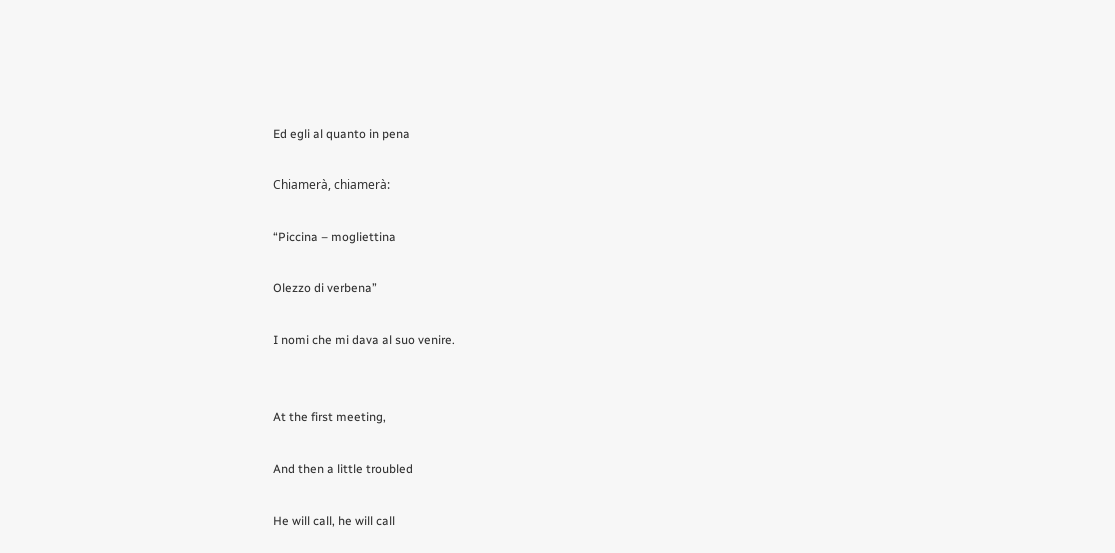Ed egli al quanto in pena

Chiamerà, chiamerà:

“Piccina – mogliettina

Olezzo di verbena”

I nomi che mi dava al suo venire.


At the first meeting,

And then a little troubled

He will call, he will call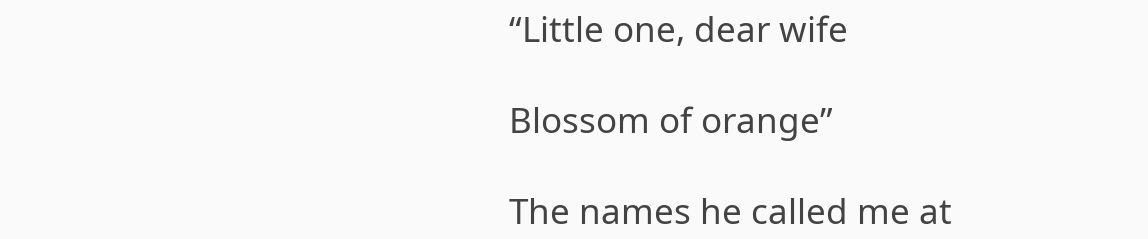“Little one, dear wife

Blossom of orange”

The names he called me at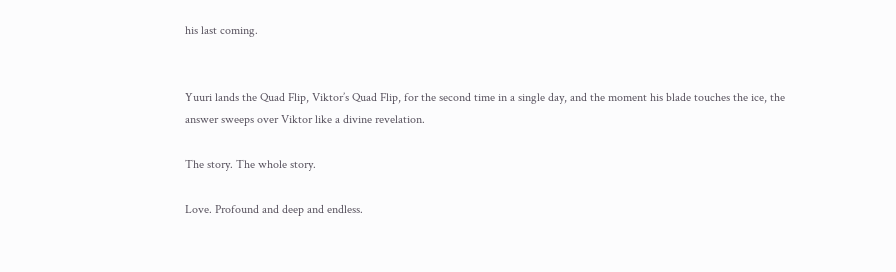his last coming.


Yuuri lands the Quad Flip, Viktor’s Quad Flip, for the second time in a single day, and the moment his blade touches the ice, the answer sweeps over Viktor like a divine revelation.

The story. The whole story.

Love. Profound and deep and endless.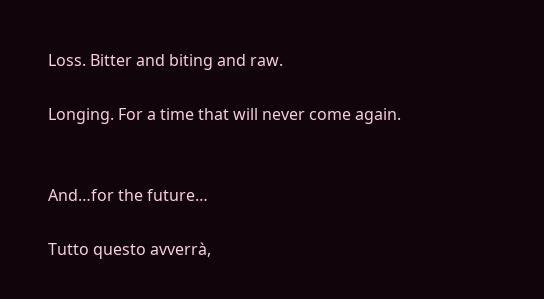Loss. Bitter and biting and raw.

Longing. For a time that will never come again.


And…for the future…

Tutto questo avverrà,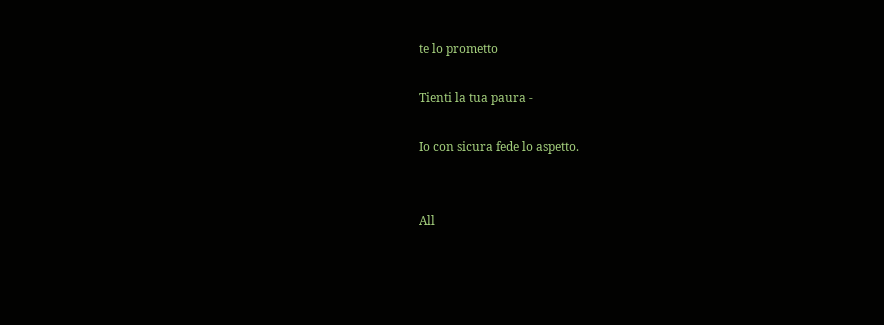te lo prometto

Tienti la tua paura -

Io con sicura fede lo aspetto.


All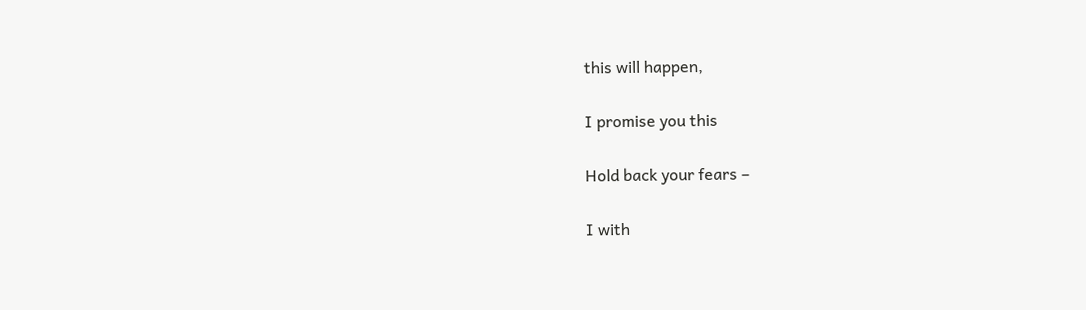this will happen,

I promise you this

Hold back your fears –

I with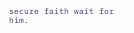secure faith wait for him.